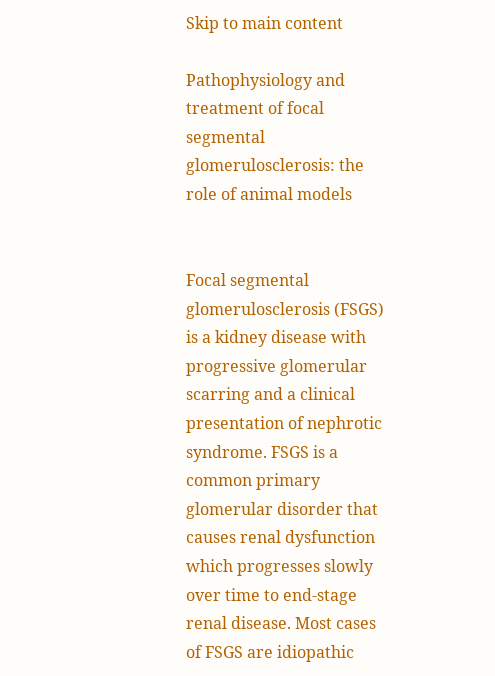Skip to main content

Pathophysiology and treatment of focal segmental glomerulosclerosis: the role of animal models


Focal segmental glomerulosclerosis (FSGS) is a kidney disease with progressive glomerular scarring and a clinical presentation of nephrotic syndrome. FSGS is a common primary glomerular disorder that causes renal dysfunction which progresses slowly over time to end-stage renal disease. Most cases of FSGS are idiopathic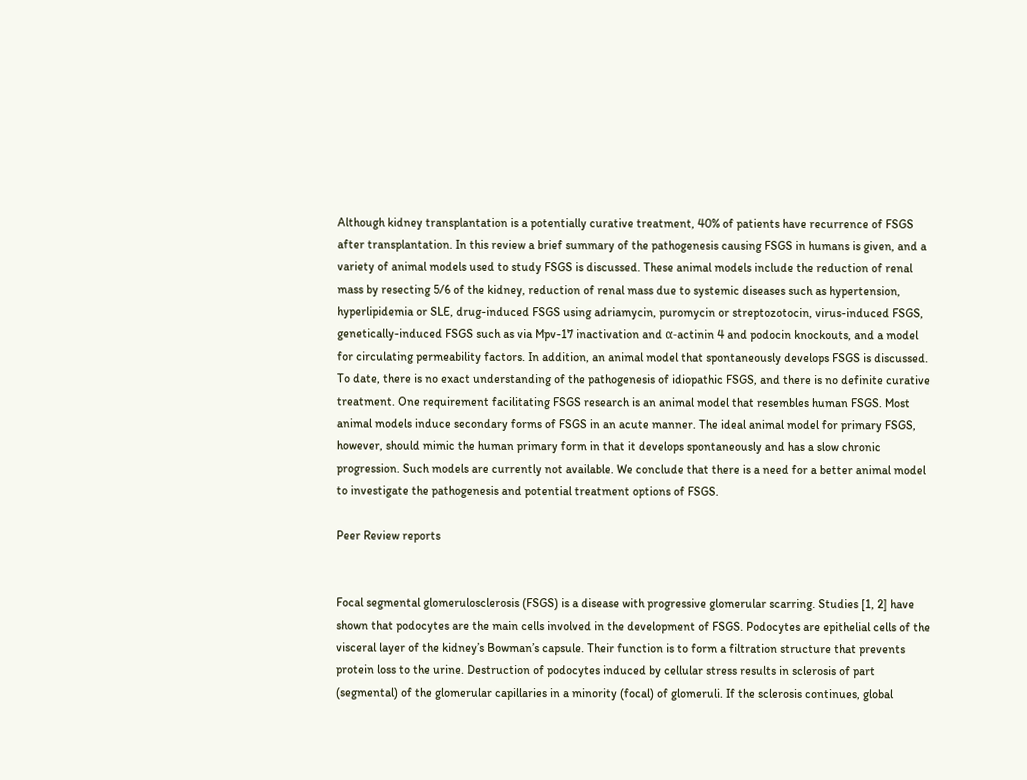Although kidney transplantation is a potentially curative treatment, 40% of patients have recurrence of FSGS after transplantation. In this review a brief summary of the pathogenesis causing FSGS in humans is given, and a variety of animal models used to study FSGS is discussed. These animal models include the reduction of renal mass by resecting 5/6 of the kidney, reduction of renal mass due to systemic diseases such as hypertension, hyperlipidemia or SLE, drug-induced FSGS using adriamycin, puromycin or streptozotocin, virus-induced FSGS, genetically-induced FSGS such as via Mpv-17 inactivation and α-actinin 4 and podocin knockouts, and a model for circulating permeability factors. In addition, an animal model that spontaneously develops FSGS is discussed. To date, there is no exact understanding of the pathogenesis of idiopathic FSGS, and there is no definite curative treatment. One requirement facilitating FSGS research is an animal model that resembles human FSGS. Most animal models induce secondary forms of FSGS in an acute manner. The ideal animal model for primary FSGS, however, should mimic the human primary form in that it develops spontaneously and has a slow chronic progression. Such models are currently not available. We conclude that there is a need for a better animal model to investigate the pathogenesis and potential treatment options of FSGS.

Peer Review reports


Focal segmental glomerulosclerosis (FSGS) is a disease with progressive glomerular scarring. Studies [1, 2] have shown that podocytes are the main cells involved in the development of FSGS. Podocytes are epithelial cells of the visceral layer of the kidney’s Bowman’s capsule. Their function is to form a filtration structure that prevents protein loss to the urine. Destruction of podocytes induced by cellular stress results in sclerosis of part (segmental) of the glomerular capillaries in a minority (focal) of glomeruli. If the sclerosis continues, global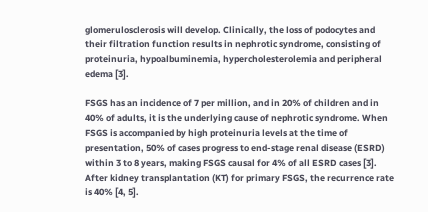glomerulosclerosis will develop. Clinically, the loss of podocytes and their filtration function results in nephrotic syndrome, consisting of proteinuria, hypoalbuminemia, hypercholesterolemia and peripheral edema [3].

FSGS has an incidence of 7 per million, and in 20% of children and in 40% of adults, it is the underlying cause of nephrotic syndrome. When FSGS is accompanied by high proteinuria levels at the time of presentation, 50% of cases progress to end-stage renal disease (ESRD) within 3 to 8 years, making FSGS causal for 4% of all ESRD cases [3]. After kidney transplantation (KT) for primary FSGS, the recurrence rate is 40% [4, 5].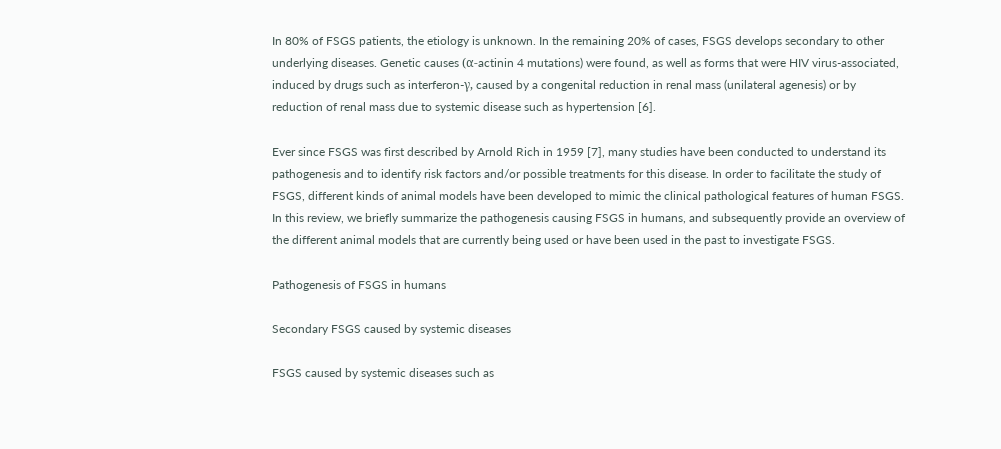In 80% of FSGS patients, the etiology is unknown. In the remaining 20% of cases, FSGS develops secondary to other underlying diseases. Genetic causes (α-actinin 4 mutations) were found, as well as forms that were HIV virus-associated, induced by drugs such as interferon-γ, caused by a congenital reduction in renal mass (unilateral agenesis) or by reduction of renal mass due to systemic disease such as hypertension [6].

Ever since FSGS was first described by Arnold Rich in 1959 [7], many studies have been conducted to understand its pathogenesis and to identify risk factors and/or possible treatments for this disease. In order to facilitate the study of FSGS, different kinds of animal models have been developed to mimic the clinical pathological features of human FSGS. In this review, we briefly summarize the pathogenesis causing FSGS in humans, and subsequently provide an overview of the different animal models that are currently being used or have been used in the past to investigate FSGS.

Pathogenesis of FSGS in humans

Secondary FSGS caused by systemic diseases

FSGS caused by systemic diseases such as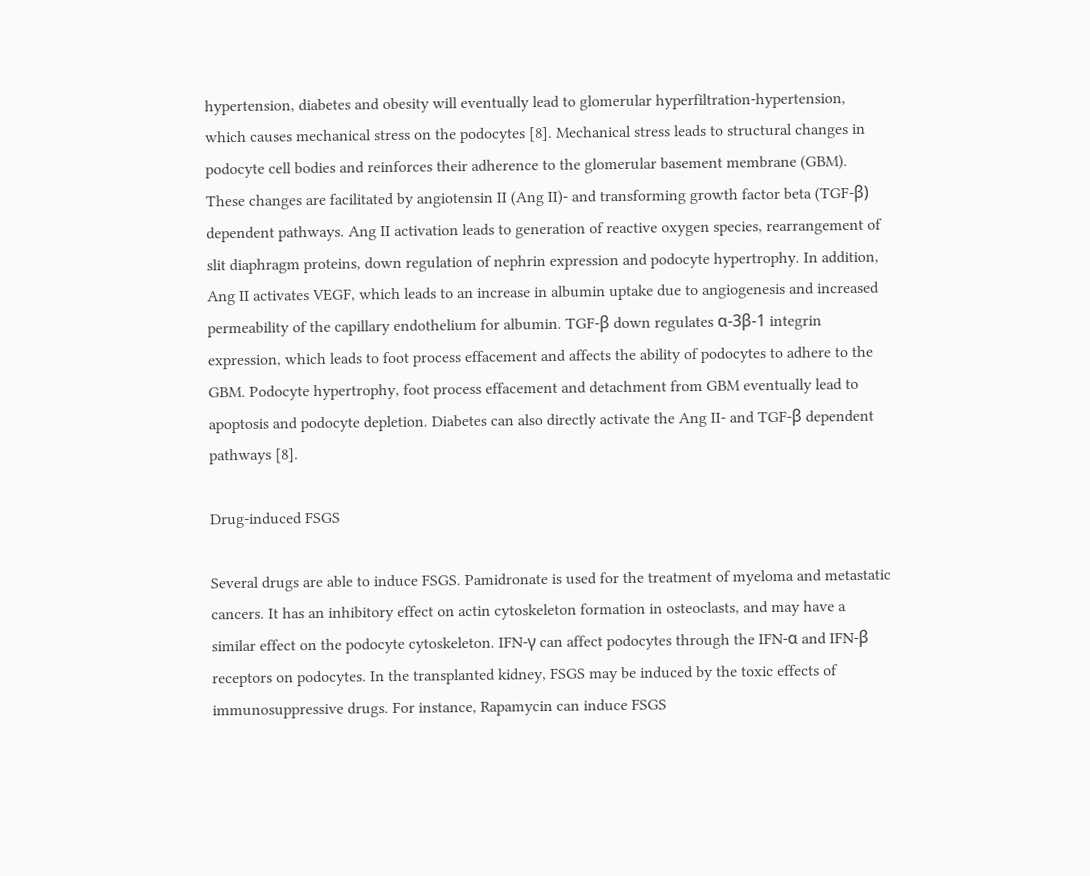hypertension, diabetes and obesity will eventually lead to glomerular hyperfiltration-hypertension, which causes mechanical stress on the podocytes [8]. Mechanical stress leads to structural changes in podocyte cell bodies and reinforces their adherence to the glomerular basement membrane (GBM). These changes are facilitated by angiotensin II (Ang II)- and transforming growth factor beta (TGF-β) dependent pathways. Ang II activation leads to generation of reactive oxygen species, rearrangement of slit diaphragm proteins, down regulation of nephrin expression and podocyte hypertrophy. In addition, Ang II activates VEGF, which leads to an increase in albumin uptake due to angiogenesis and increased permeability of the capillary endothelium for albumin. TGF-β down regulates α-3β-1 integrin expression, which leads to foot process effacement and affects the ability of podocytes to adhere to the GBM. Podocyte hypertrophy, foot process effacement and detachment from GBM eventually lead to apoptosis and podocyte depletion. Diabetes can also directly activate the Ang II- and TGF-β dependent pathways [8].

Drug-induced FSGS

Several drugs are able to induce FSGS. Pamidronate is used for the treatment of myeloma and metastatic cancers. It has an inhibitory effect on actin cytoskeleton formation in osteoclasts, and may have a similar effect on the podocyte cytoskeleton. IFN-γ can affect podocytes through the IFN-α and IFN-β receptors on podocytes. In the transplanted kidney, FSGS may be induced by the toxic effects of immunosuppressive drugs. For instance, Rapamycin can induce FSGS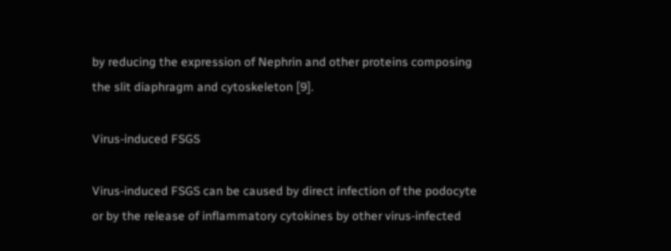by reducing the expression of Nephrin and other proteins composing the slit diaphragm and cytoskeleton [9].

Virus-induced FSGS

Virus-induced FSGS can be caused by direct infection of the podocyte or by the release of inflammatory cytokines by other virus-infected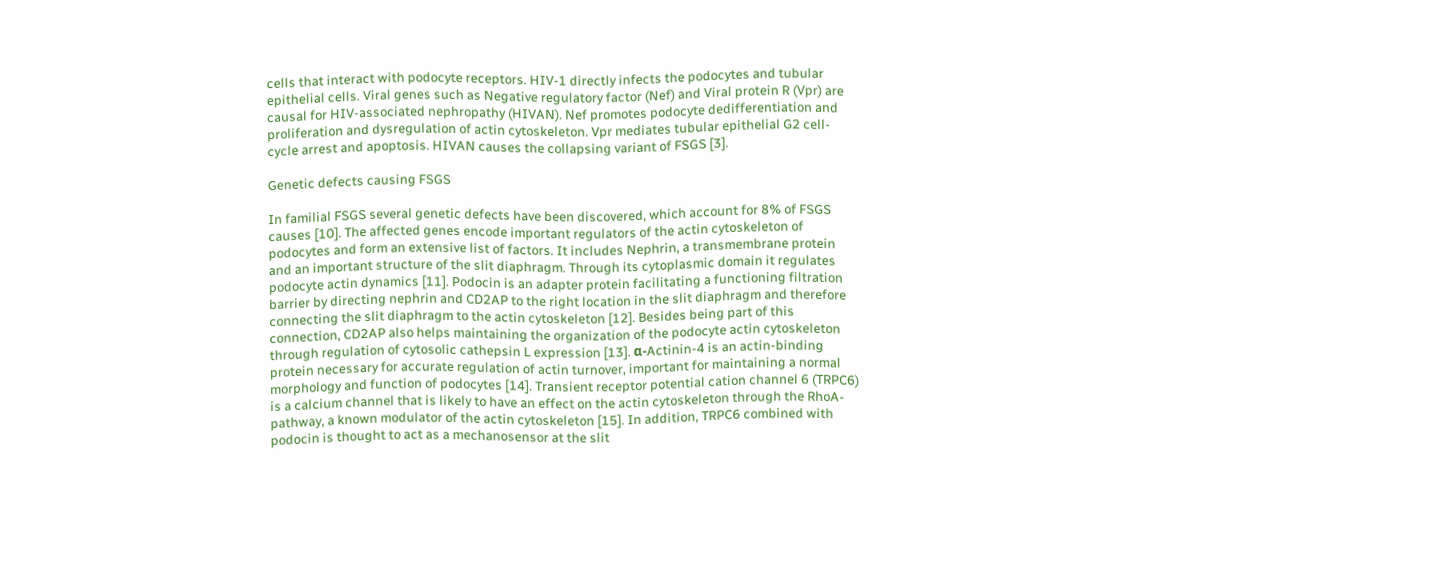cells that interact with podocyte receptors. HIV-1 directly infects the podocytes and tubular epithelial cells. Viral genes such as Negative regulatory factor (Nef) and Viral protein R (Vpr) are causal for HIV-associated nephropathy (HIVAN). Nef promotes podocyte dedifferentiation and proliferation and dysregulation of actin cytoskeleton. Vpr mediates tubular epithelial G2 cell-cycle arrest and apoptosis. HIVAN causes the collapsing variant of FSGS [3].

Genetic defects causing FSGS

In familial FSGS several genetic defects have been discovered, which account for 8% of FSGS causes [10]. The affected genes encode important regulators of the actin cytoskeleton of podocytes and form an extensive list of factors. It includes Nephrin, a transmembrane protein and an important structure of the slit diaphragm. Through its cytoplasmic domain it regulates podocyte actin dynamics [11]. Podocin is an adapter protein facilitating a functioning filtration barrier by directing nephrin and CD2AP to the right location in the slit diaphragm and therefore connecting the slit diaphragm to the actin cytoskeleton [12]. Besides being part of this connection, CD2AP also helps maintaining the organization of the podocyte actin cytoskeleton through regulation of cytosolic cathepsin L expression [13]. α-Actinin-4 is an actin-binding protein necessary for accurate regulation of actin turnover, important for maintaining a normal morphology and function of podocytes [14]. Transient receptor potential cation channel 6 (TRPC6) is a calcium channel that is likely to have an effect on the actin cytoskeleton through the RhoA-pathway, a known modulator of the actin cytoskeleton [15]. In addition, TRPC6 combined with podocin is thought to act as a mechanosensor at the slit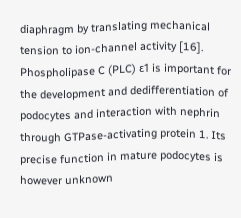diaphragm by translating mechanical tension to ion-channel activity [16]. Phospholipase C (PLC) ε1 is important for the development and dedifferentiation of podocytes and interaction with nephrin through GTPase-activating protein 1. Its precise function in mature podocytes is however unknown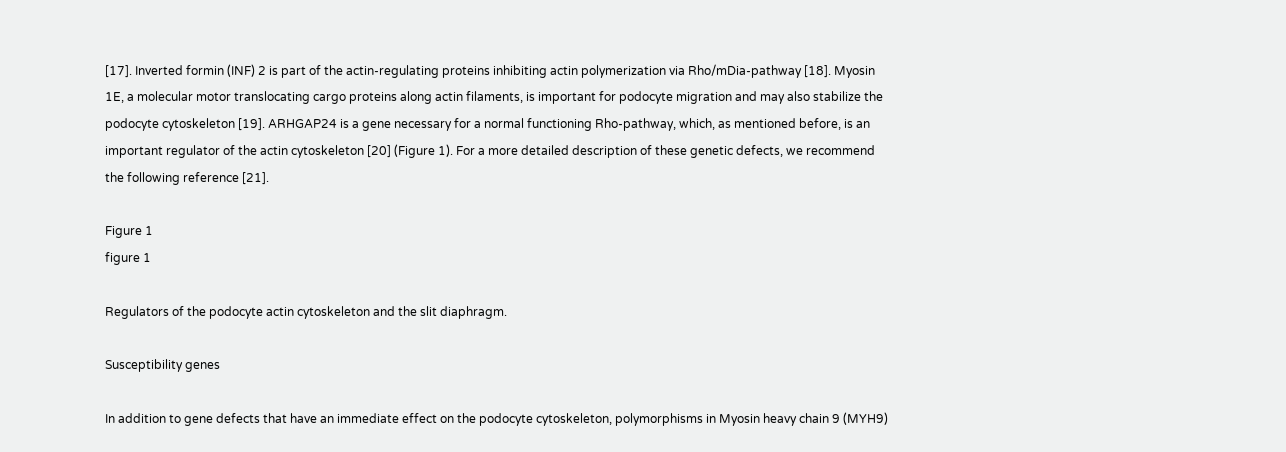[17]. Inverted formin (INF) 2 is part of the actin-regulating proteins inhibiting actin polymerization via Rho/mDia-pathway [18]. Myosin 1E, a molecular motor translocating cargo proteins along actin filaments, is important for podocyte migration and may also stabilize the podocyte cytoskeleton [19]. ARHGAP24 is a gene necessary for a normal functioning Rho-pathway, which, as mentioned before, is an important regulator of the actin cytoskeleton [20] (Figure 1). For a more detailed description of these genetic defects, we recommend the following reference [21].

Figure 1
figure 1

Regulators of the podocyte actin cytoskeleton and the slit diaphragm.

Susceptibility genes

In addition to gene defects that have an immediate effect on the podocyte cytoskeleton, polymorphisms in Myosin heavy chain 9 (MYH9)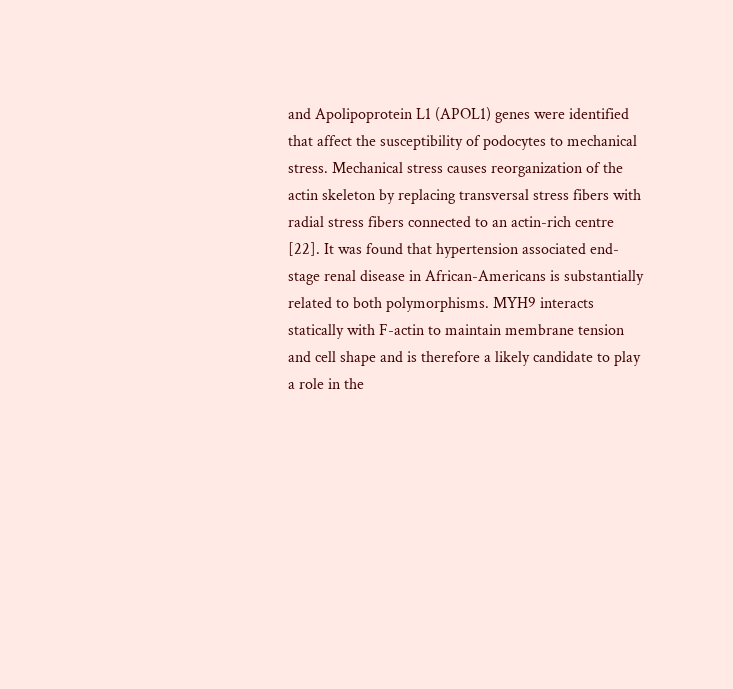and Apolipoprotein L1 (APOL1) genes were identified that affect the susceptibility of podocytes to mechanical stress. Mechanical stress causes reorganization of the actin skeleton by replacing transversal stress fibers with radial stress fibers connected to an actin-rich centre [22]. It was found that hypertension associated end-stage renal disease in African-Americans is substantially related to both polymorphisms. MYH9 interacts statically with F-actin to maintain membrane tension and cell shape and is therefore a likely candidate to play a role in the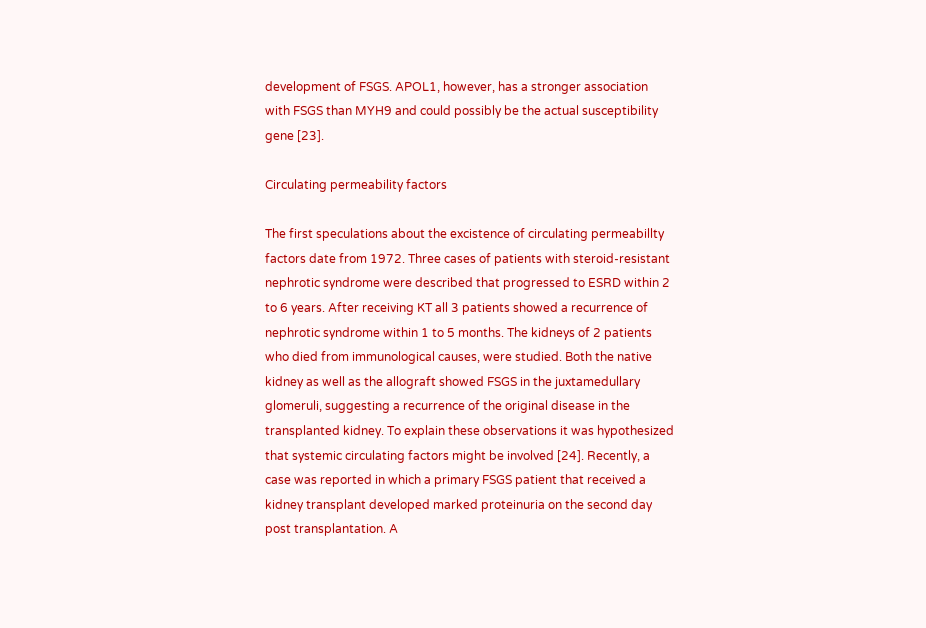development of FSGS. APOL1, however, has a stronger association with FSGS than MYH9 and could possibly be the actual susceptibility gene [23].

Circulating permeability factors

The first speculations about the excistence of circulating permeabillty factors date from 1972. Three cases of patients with steroid-resistant nephrotic syndrome were described that progressed to ESRD within 2 to 6 years. After receiving KT all 3 patients showed a recurrence of nephrotic syndrome within 1 to 5 months. The kidneys of 2 patients who died from immunological causes, were studied. Both the native kidney as well as the allograft showed FSGS in the juxtamedullary glomeruli, suggesting a recurrence of the original disease in the transplanted kidney. To explain these observations it was hypothesized that systemic circulating factors might be involved [24]. Recently, a case was reported in which a primary FSGS patient that received a kidney transplant developed marked proteinuria on the second day post transplantation. A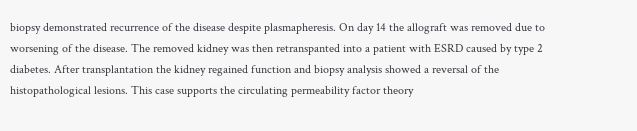biopsy demonstrated recurrence of the disease despite plasmapheresis. On day 14 the allograft was removed due to worsening of the disease. The removed kidney was then retranspanted into a patient with ESRD caused by type 2 diabetes. After transplantation the kidney regained function and biopsy analysis showed a reversal of the histopathological lesions. This case supports the circulating permeability factor theory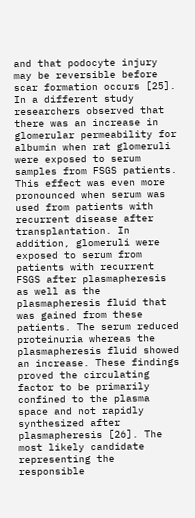and that podocyte injury may be reversible before scar formation occurs [25]. In a different study researchers observed that there was an increase in glomerular permeability for albumin when rat glomeruli were exposed to serum samples from FSGS patients. This effect was even more pronounced when serum was used from patients with recurrent disease after transplantation. In addition, glomeruli were exposed to serum from patients with recurrent FSGS after plasmapheresis as well as the plasmapheresis fluid that was gained from these patients. The serum reduced proteinuria whereas the plasmapheresis fluid showed an increase. These findings proved the circulating factor to be primarily confined to the plasma space and not rapidly synthesized after plasmapheresis [26]. The most likely candidate representing the responsible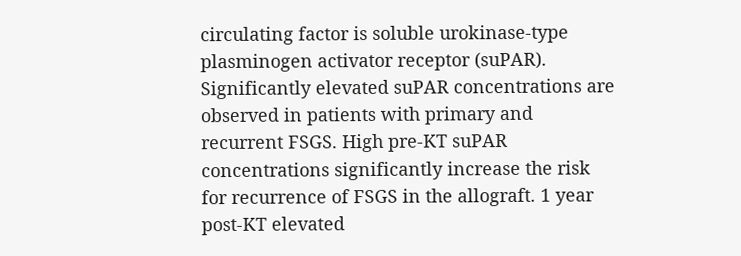circulating factor is soluble urokinase-type plasminogen activator receptor (suPAR). Significantly elevated suPAR concentrations are observed in patients with primary and recurrent FSGS. High pre-KT suPAR concentrations significantly increase the risk for recurrence of FSGS in the allograft. 1 year post-KT elevated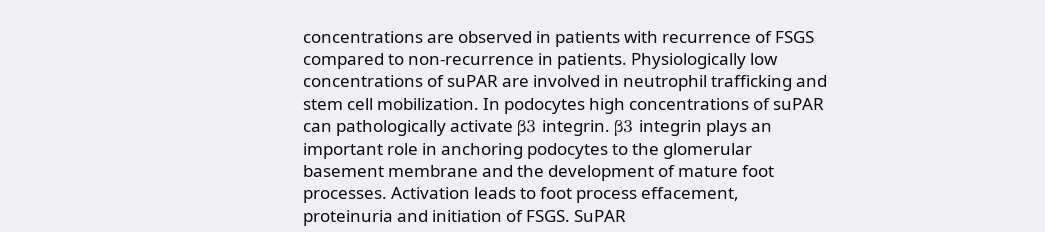concentrations are observed in patients with recurrence of FSGS compared to non-recurrence in patients. Physiologically low concentrations of suPAR are involved in neutrophil trafficking and stem cell mobilization. In podocytes high concentrations of suPAR can pathologically activate β3 integrin. β3 integrin plays an important role in anchoring podocytes to the glomerular basement membrane and the development of mature foot processes. Activation leads to foot process effacement, proteinuria and initiation of FSGS. SuPAR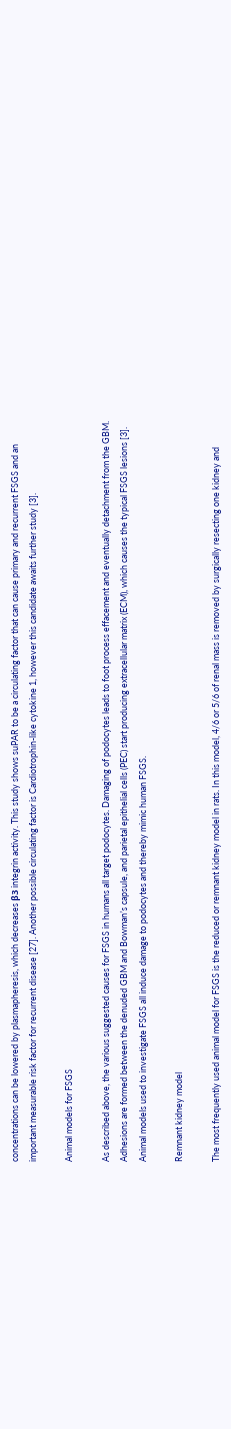concentrations can be lowered by plasmapheresis, which decreases β3 integrin activity. This study shows suPAR to be a circulating factor that can cause primary and recurrent FSGS and an important measurable risk factor for recurrent disease [27]. Another possible circulating factor is Cardiotrophin-like cytokine 1, however this candidate awaits further study [3].

Animal models for FSGS

As described above, the various suggested causes for FSGS in humans all target podocytes. Damaging of podocytes leads to foot process effacement and eventually detachment from the GBM. Adhesions are formed between the denuded GBM and Bowman’s capsule, and parietal epithelial cells (PEC) start producing extracellular matrix (ECM), which causes the typical FSGS lesions [3]. Animal models used to investigate FSGS all induce damage to podocytes and thereby mimic human FSGS.

Remnant kidney model

The most frequently used animal model for FSGS is the reduced or remnant kidney model in rats. In this model, 4/6 or 5/6 of renal mass is removed by surgically resecting one kidney and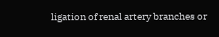ligation of renal artery branches or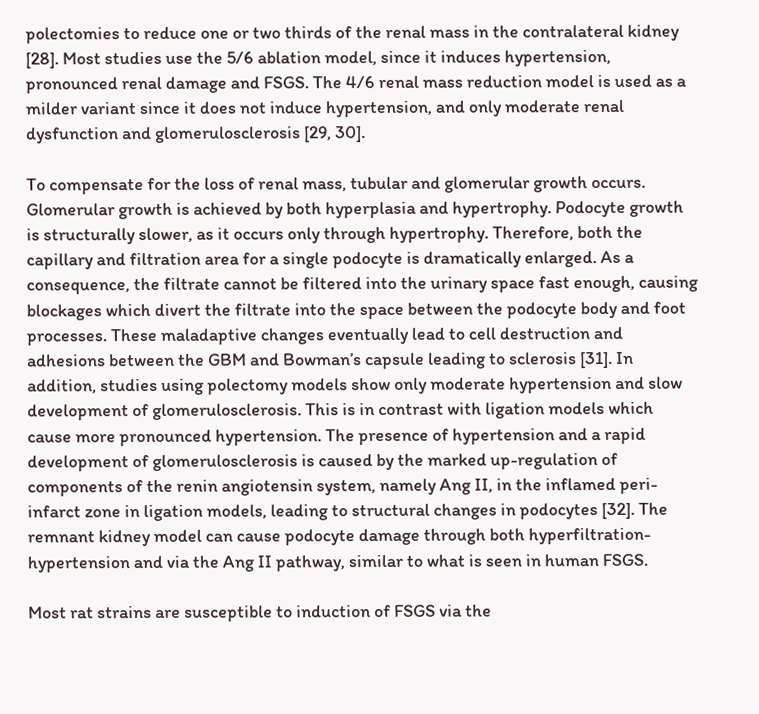polectomies to reduce one or two thirds of the renal mass in the contralateral kidney [28]. Most studies use the 5/6 ablation model, since it induces hypertension, pronounced renal damage and FSGS. The 4/6 renal mass reduction model is used as a milder variant since it does not induce hypertension, and only moderate renal dysfunction and glomerulosclerosis [29, 30].

To compensate for the loss of renal mass, tubular and glomerular growth occurs. Glomerular growth is achieved by both hyperplasia and hypertrophy. Podocyte growth is structurally slower, as it occurs only through hypertrophy. Therefore, both the capillary and filtration area for a single podocyte is dramatically enlarged. As a consequence, the filtrate cannot be filtered into the urinary space fast enough, causing blockages which divert the filtrate into the space between the podocyte body and foot processes. These maladaptive changes eventually lead to cell destruction and adhesions between the GBM and Bowman’s capsule leading to sclerosis [31]. In addition, studies using polectomy models show only moderate hypertension and slow development of glomerulosclerosis. This is in contrast with ligation models which cause more pronounced hypertension. The presence of hypertension and a rapid development of glomerulosclerosis is caused by the marked up-regulation of components of the renin angiotensin system, namely Ang II, in the inflamed peri-infarct zone in ligation models, leading to structural changes in podocytes [32]. The remnant kidney model can cause podocyte damage through both hyperfiltration-hypertension and via the Ang II pathway, similar to what is seen in human FSGS.

Most rat strains are susceptible to induction of FSGS via the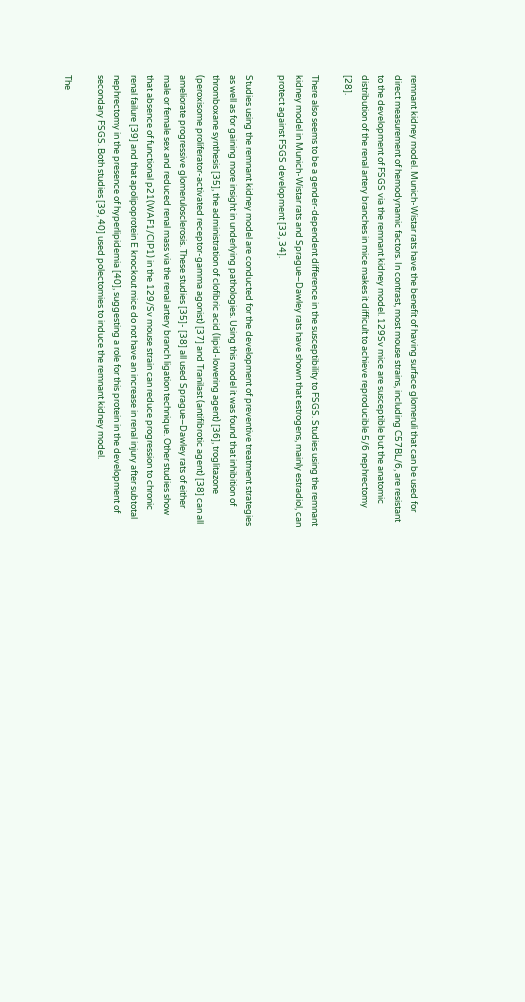remnant kidney model. Munich-Wistar rats have the benefit of having surface glomeruli that can be used for direct measurement of hemodynamic factors. In contrast, most mouse strains, including C57BL/6, are resistant to the development of FSGS via the remnant kidney model. 129Sv mice are susceptible but the anatomic distribution of the renal artery branches in mice makes it difficult to achieve reproducible 5/6 nephrectomy [28].

There also seems to be a gender-dependent difference in the susceptibility to FSGS. Studies using the remnant kidney model in Munich-Wistar rats and Sprague–Dawley rats have shown that estrogens, mainly estradiol, can protect against FSGS development [33, 34].

Studies using the remnant kidney model are conducted for the development of preventive treatment strategies as well as for gaining more insight in underlying pathologies. Using this model it was found that inhibition of thromboxane synthesis [35], the administration of clofibric acid (lipid-lowering agent) [36], troglitazone (peroxisome proliferator-activated receptor-gamma agonist) [37] and Tranilast (antifibrotic agent) [38] can all ameliorate progressive glomerulosclerosis. These studies [35]- [38] all used Sprague–Dawley rats of either male or female sex and reduced renal mass via the renal artery branch ligation technique. Other studies show that absence of functional p21(WAF1/CIP1) in the 129/Sv mouse strain can reduce progression to chronic renal failure [39] and that apolipoprotein E knockout mice do not have an increase in renal injury after subtotal nephrectomy in the presence of hyperlipidemia [40], suggesting a role for this protein in the development of secondary FSGS. Both studies [39, 40] used polectomies to induce the remnant kidney model.

The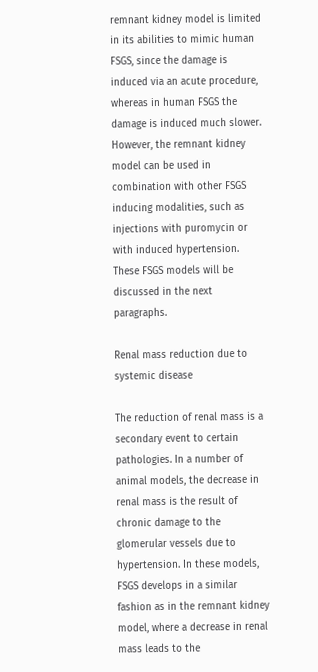remnant kidney model is limited in its abilities to mimic human FSGS, since the damage is induced via an acute procedure, whereas in human FSGS the damage is induced much slower. However, the remnant kidney model can be used in combination with other FSGS inducing modalities, such as injections with puromycin or with induced hypertension. These FSGS models will be discussed in the next paragraphs.

Renal mass reduction due to systemic disease

The reduction of renal mass is a secondary event to certain pathologies. In a number of animal models, the decrease in renal mass is the result of chronic damage to the glomerular vessels due to hypertension. In these models, FSGS develops in a similar fashion as in the remnant kidney model, where a decrease in renal mass leads to the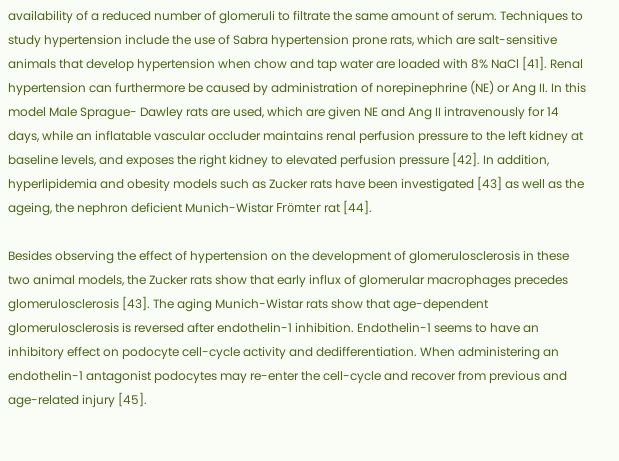availability of a reduced number of glomeruli to filtrate the same amount of serum. Techniques to study hypertension include the use of Sabra hypertension prone rats, which are salt-sensitive animals that develop hypertension when chow and tap water are loaded with 8% NaCl [41]. Renal hypertension can furthermore be caused by administration of norepinephrine (NE) or Ang II. In this model Male Sprague- Dawley rats are used, which are given NE and Ang II intravenously for 14 days, while an inflatable vascular occluder maintains renal perfusion pressure to the left kidney at baseline levels, and exposes the right kidney to elevated perfusion pressure [42]. In addition, hyperlipidemia and obesity models such as Zucker rats have been investigated [43] as well as the ageing, the nephron deficient Munich-Wistar Frömter rat [44].

Besides observing the effect of hypertension on the development of glomerulosclerosis in these two animal models, the Zucker rats show that early influx of glomerular macrophages precedes glomerulosclerosis [43]. The aging Munich-Wistar rats show that age-dependent glomerulosclerosis is reversed after endothelin-1 inhibition. Endothelin-1 seems to have an inhibitory effect on podocyte cell-cycle activity and dedifferentiation. When administering an endothelin-1 antagonist podocytes may re-enter the cell-cycle and recover from previous and age-related injury [45].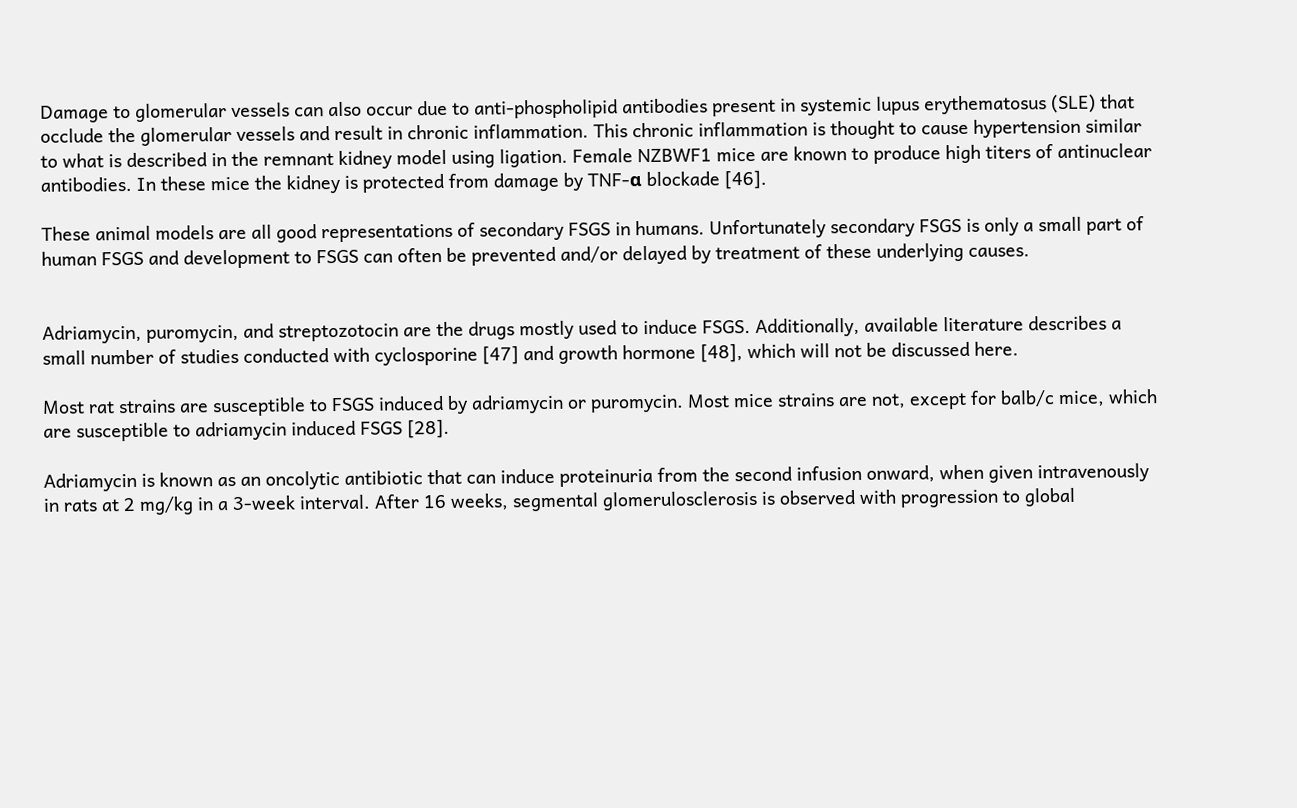Damage to glomerular vessels can also occur due to anti-phospholipid antibodies present in systemic lupus erythematosus (SLE) that occlude the glomerular vessels and result in chronic inflammation. This chronic inflammation is thought to cause hypertension similar to what is described in the remnant kidney model using ligation. Female NZBWF1 mice are known to produce high titers of antinuclear antibodies. In these mice the kidney is protected from damage by TNF-α blockade [46].

These animal models are all good representations of secondary FSGS in humans. Unfortunately secondary FSGS is only a small part of human FSGS and development to FSGS can often be prevented and/or delayed by treatment of these underlying causes.


Adriamycin, puromycin, and streptozotocin are the drugs mostly used to induce FSGS. Additionally, available literature describes a small number of studies conducted with cyclosporine [47] and growth hormone [48], which will not be discussed here.

Most rat strains are susceptible to FSGS induced by adriamycin or puromycin. Most mice strains are not, except for balb/c mice, which are susceptible to adriamycin induced FSGS [28].

Adriamycin is known as an oncolytic antibiotic that can induce proteinuria from the second infusion onward, when given intravenously in rats at 2 mg/kg in a 3-week interval. After 16 weeks, segmental glomerulosclerosis is observed with progression to global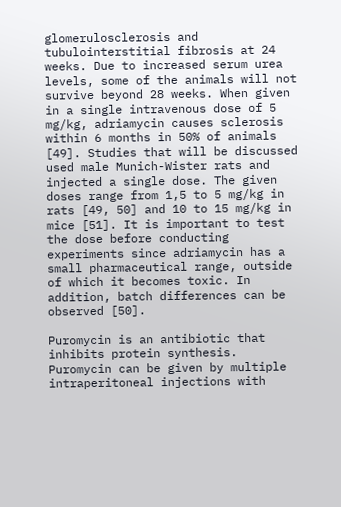glomerulosclerosis and tubulointerstitial fibrosis at 24 weeks. Due to increased serum urea levels, some of the animals will not survive beyond 28 weeks. When given in a single intravenous dose of 5 mg/kg, adriamycin causes sclerosis within 6 months in 50% of animals [49]. Studies that will be discussed used male Munich-Wister rats and injected a single dose. The given doses range from 1,5 to 5 mg/kg in rats [49, 50] and 10 to 15 mg/kg in mice [51]. It is important to test the dose before conducting experiments since adriamycin has a small pharmaceutical range, outside of which it becomes toxic. In addition, batch differences can be observed [50].

Puromycin is an antibiotic that inhibits protein synthesis. Puromycin can be given by multiple intraperitoneal injections with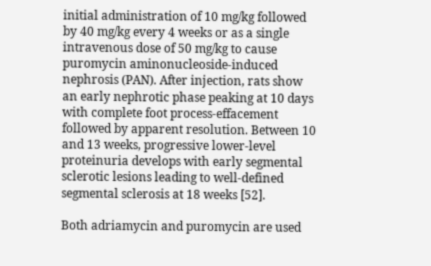initial administration of 10 mg/kg followed by 40 mg/kg every 4 weeks or as a single intravenous dose of 50 mg/kg to cause puromycin aminonucleoside-induced nephrosis (PAN). After injection, rats show an early nephrotic phase peaking at 10 days with complete foot process-effacement followed by apparent resolution. Between 10 and 13 weeks, progressive lower-level proteinuria develops with early segmental sclerotic lesions leading to well-defined segmental sclerosis at 18 weeks [52].

Both adriamycin and puromycin are used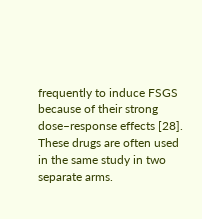frequently to induce FSGS because of their strong dose–response effects [28]. These drugs are often used in the same study in two separate arms.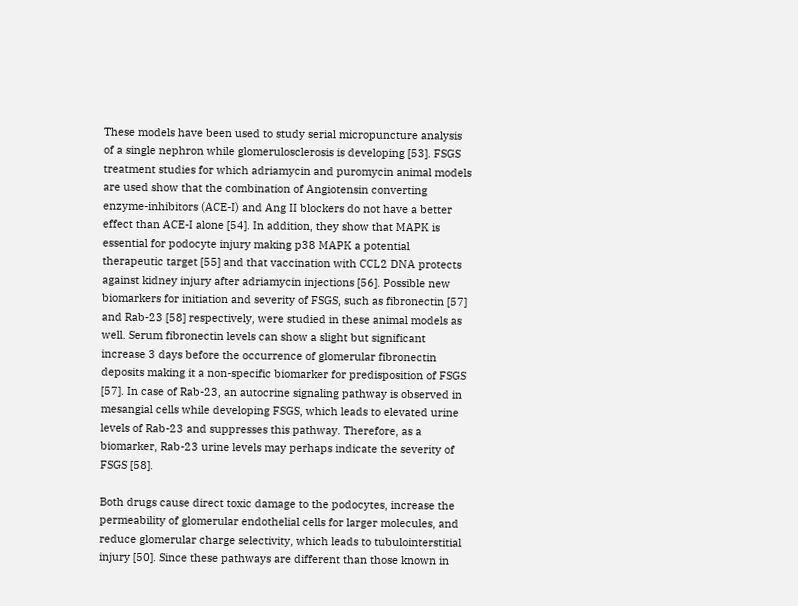These models have been used to study serial micropuncture analysis of a single nephron while glomerulosclerosis is developing [53]. FSGS treatment studies for which adriamycin and puromycin animal models are used show that the combination of Angiotensin converting enzyme-inhibitors (ACE-I) and Ang II blockers do not have a better effect than ACE-I alone [54]. In addition, they show that MAPK is essential for podocyte injury making p38 MAPK a potential therapeutic target [55] and that vaccination with CCL2 DNA protects against kidney injury after adriamycin injections [56]. Possible new biomarkers for initiation and severity of FSGS, such as fibronectin [57] and Rab-23 [58] respectively, were studied in these animal models as well. Serum fibronectin levels can show a slight but significant increase 3 days before the occurrence of glomerular fibronectin deposits making it a non-specific biomarker for predisposition of FSGS [57]. In case of Rab-23, an autocrine signaling pathway is observed in mesangial cells while developing FSGS, which leads to elevated urine levels of Rab-23 and suppresses this pathway. Therefore, as a biomarker, Rab-23 urine levels may perhaps indicate the severity of FSGS [58].

Both drugs cause direct toxic damage to the podocytes, increase the permeability of glomerular endothelial cells for larger molecules, and reduce glomerular charge selectivity, which leads to tubulointerstitial injury [50]. Since these pathways are different than those known in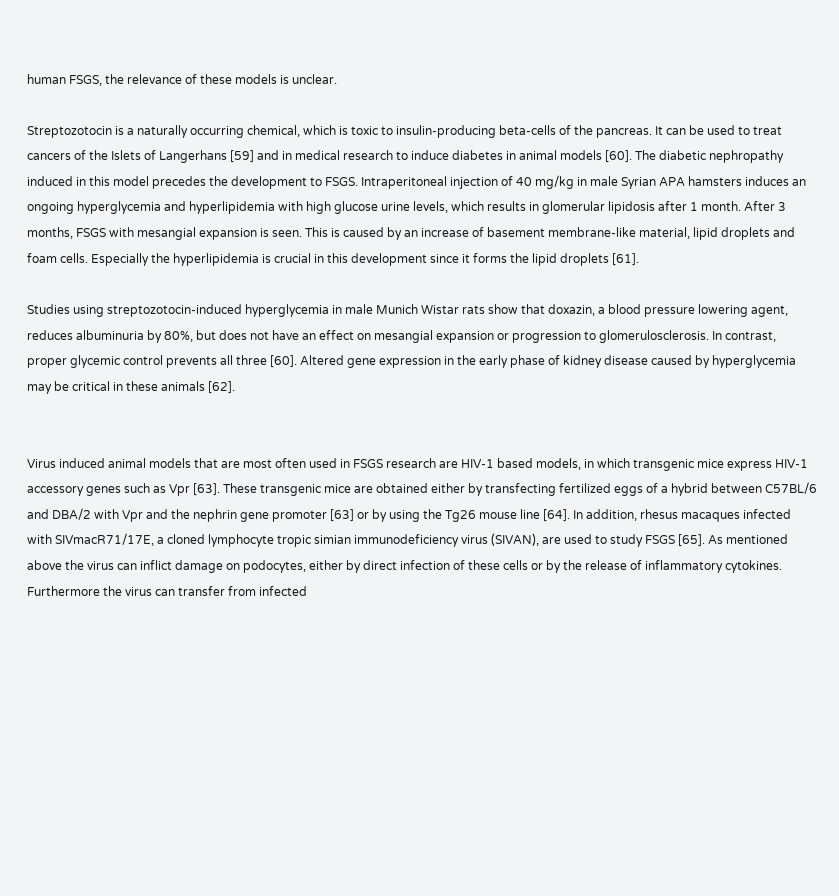human FSGS, the relevance of these models is unclear.

Streptozotocin is a naturally occurring chemical, which is toxic to insulin-producing beta-cells of the pancreas. It can be used to treat cancers of the Islets of Langerhans [59] and in medical research to induce diabetes in animal models [60]. The diabetic nephropathy induced in this model precedes the development to FSGS. Intraperitoneal injection of 40 mg/kg in male Syrian APA hamsters induces an ongoing hyperglycemia and hyperlipidemia with high glucose urine levels, which results in glomerular lipidosis after 1 month. After 3 months, FSGS with mesangial expansion is seen. This is caused by an increase of basement membrane-like material, lipid droplets and foam cells. Especially the hyperlipidemia is crucial in this development since it forms the lipid droplets [61].

Studies using streptozotocin-induced hyperglycemia in male Munich Wistar rats show that doxazin, a blood pressure lowering agent, reduces albuminuria by 80%, but does not have an effect on mesangial expansion or progression to glomerulosclerosis. In contrast, proper glycemic control prevents all three [60]. Altered gene expression in the early phase of kidney disease caused by hyperglycemia may be critical in these animals [62].


Virus induced animal models that are most often used in FSGS research are HIV-1 based models, in which transgenic mice express HIV-1 accessory genes such as Vpr [63]. These transgenic mice are obtained either by transfecting fertilized eggs of a hybrid between C57BL/6 and DBA/2 with Vpr and the nephrin gene promoter [63] or by using the Tg26 mouse line [64]. In addition, rhesus macaques infected with SIVmacR71/17E, a cloned lymphocyte tropic simian immunodeficiency virus (SIVAN), are used to study FSGS [65]. As mentioned above the virus can inflict damage on podocytes, either by direct infection of these cells or by the release of inflammatory cytokines. Furthermore the virus can transfer from infected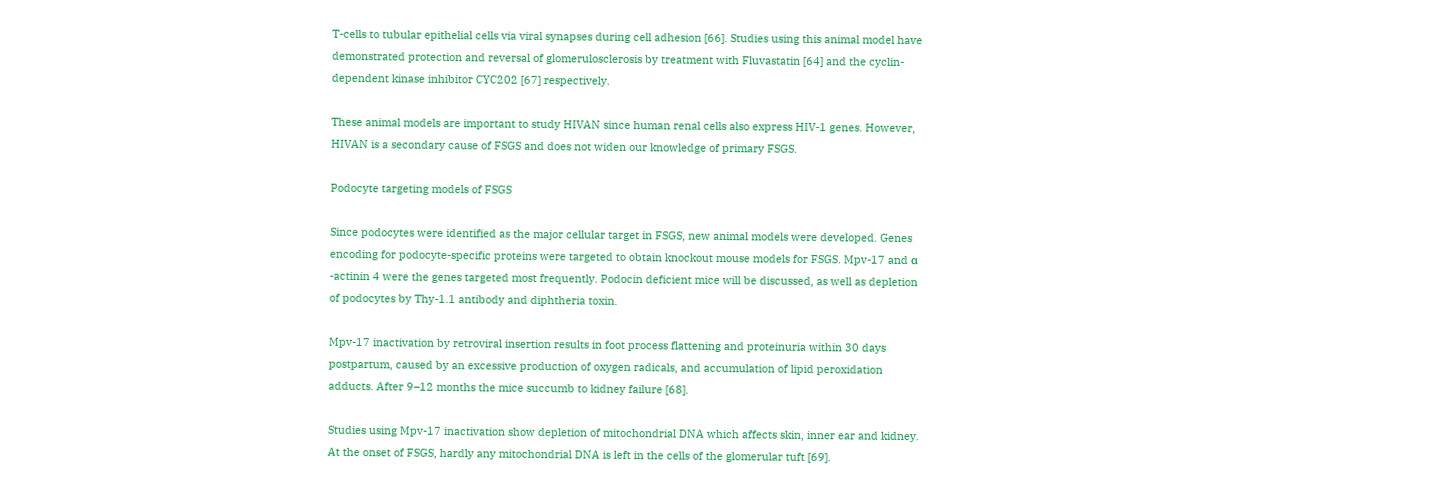T-cells to tubular epithelial cells via viral synapses during cell adhesion [66]. Studies using this animal model have demonstrated protection and reversal of glomerulosclerosis by treatment with Fluvastatin [64] and the cyclin-dependent kinase inhibitor CYC202 [67] respectively.

These animal models are important to study HIVAN since human renal cells also express HIV-1 genes. However, HIVAN is a secondary cause of FSGS and does not widen our knowledge of primary FSGS.

Podocyte targeting models of FSGS

Since podocytes were identified as the major cellular target in FSGS, new animal models were developed. Genes encoding for podocyte-specific proteins were targeted to obtain knockout mouse models for FSGS. Mpv-17 and α -actinin 4 were the genes targeted most frequently. Podocin deficient mice will be discussed, as well as depletion of podocytes by Thy-1.1 antibody and diphtheria toxin.

Mpv-17 inactivation by retroviral insertion results in foot process flattening and proteinuria within 30 days postpartum, caused by an excessive production of oxygen radicals, and accumulation of lipid peroxidation adducts. After 9–12 months the mice succumb to kidney failure [68].

Studies using Mpv-17 inactivation show depletion of mitochondrial DNA which affects skin, inner ear and kidney. At the onset of FSGS, hardly any mitochondrial DNA is left in the cells of the glomerular tuft [69].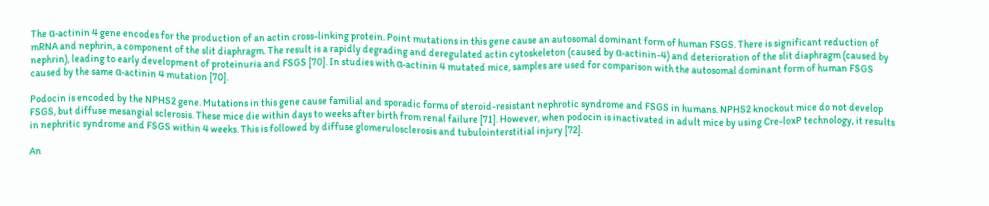The α-actinin 4 gene encodes for the production of an actin cross-linking protein. Point mutations in this gene cause an autosomal dominant form of human FSGS. There is significant reduction of mRNA and nephrin, a component of the slit diaphragm. The result is a rapidly degrading and deregulated actin cytoskeleton (caused by α-actinin-4) and deterioration of the slit diaphragm (caused by nephrin), leading to early development of proteinuria and FSGS [70]. In studies with α-actinin 4 mutated mice, samples are used for comparison with the autosomal dominant form of human FSGS caused by the same α-actinin 4 mutation [70].

Podocin is encoded by the NPHS2 gene. Mutations in this gene cause familial and sporadic forms of steroid-resistant nephrotic syndrome and FSGS in humans. NPHS2 knockout mice do not develop FSGS, but diffuse mesangial sclerosis. These mice die within days to weeks after birth from renal failure [71]. However, when podocin is inactivated in adult mice by using Cre-loxP technology, it results in nephritic syndrome and FSGS within 4 weeks. This is followed by diffuse glomerulosclerosis and tubulointerstitial injury [72].

An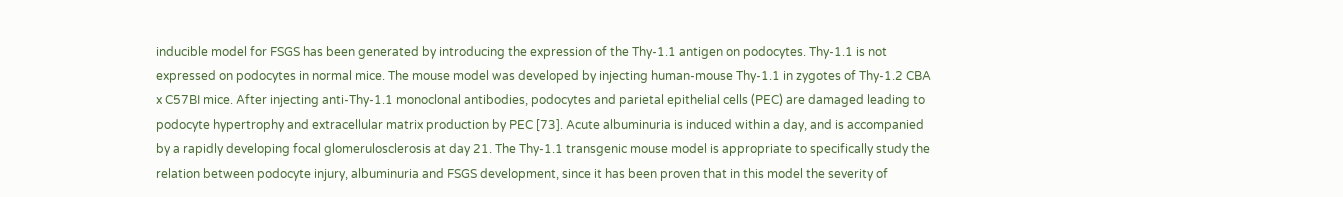inducible model for FSGS has been generated by introducing the expression of the Thy-1.1 antigen on podocytes. Thy-1.1 is not expressed on podocytes in normal mice. The mouse model was developed by injecting human-mouse Thy-1.1 in zygotes of Thy-1.2 CBA x C57BI mice. After injecting anti-Thy-1.1 monoclonal antibodies, podocytes and parietal epithelial cells (PEC) are damaged leading to podocyte hypertrophy and extracellular matrix production by PEC [73]. Acute albuminuria is induced within a day, and is accompanied by a rapidly developing focal glomerulosclerosis at day 21. The Thy-1.1 transgenic mouse model is appropriate to specifically study the relation between podocyte injury, albuminuria and FSGS development, since it has been proven that in this model the severity of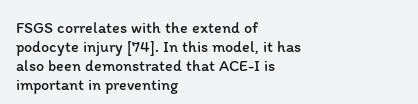FSGS correlates with the extend of podocyte injury [74]. In this model, it has also been demonstrated that ACE-I is important in preventing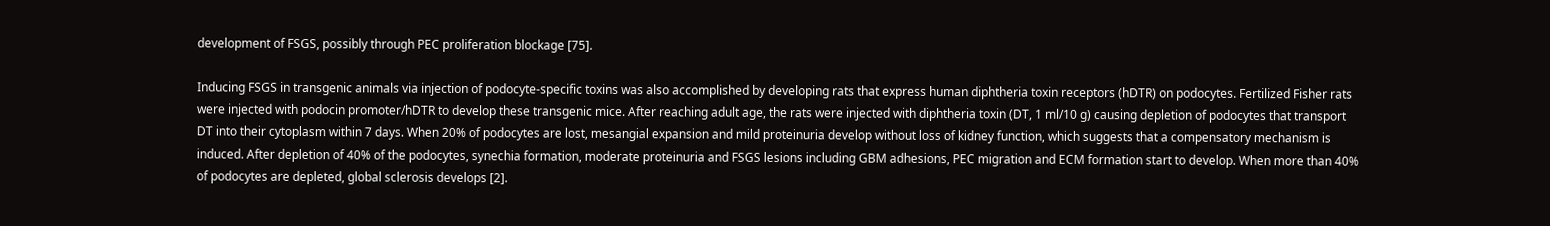development of FSGS, possibly through PEC proliferation blockage [75].

Inducing FSGS in transgenic animals via injection of podocyte-specific toxins was also accomplished by developing rats that express human diphtheria toxin receptors (hDTR) on podocytes. Fertilized Fisher rats were injected with podocin promoter/hDTR to develop these transgenic mice. After reaching adult age, the rats were injected with diphtheria toxin (DT, 1 ml/10 g) causing depletion of podocytes that transport DT into their cytoplasm within 7 days. When 20% of podocytes are lost, mesangial expansion and mild proteinuria develop without loss of kidney function, which suggests that a compensatory mechanism is induced. After depletion of 40% of the podocytes, synechia formation, moderate proteinuria and FSGS lesions including GBM adhesions, PEC migration and ECM formation start to develop. When more than 40% of podocytes are depleted, global sclerosis develops [2].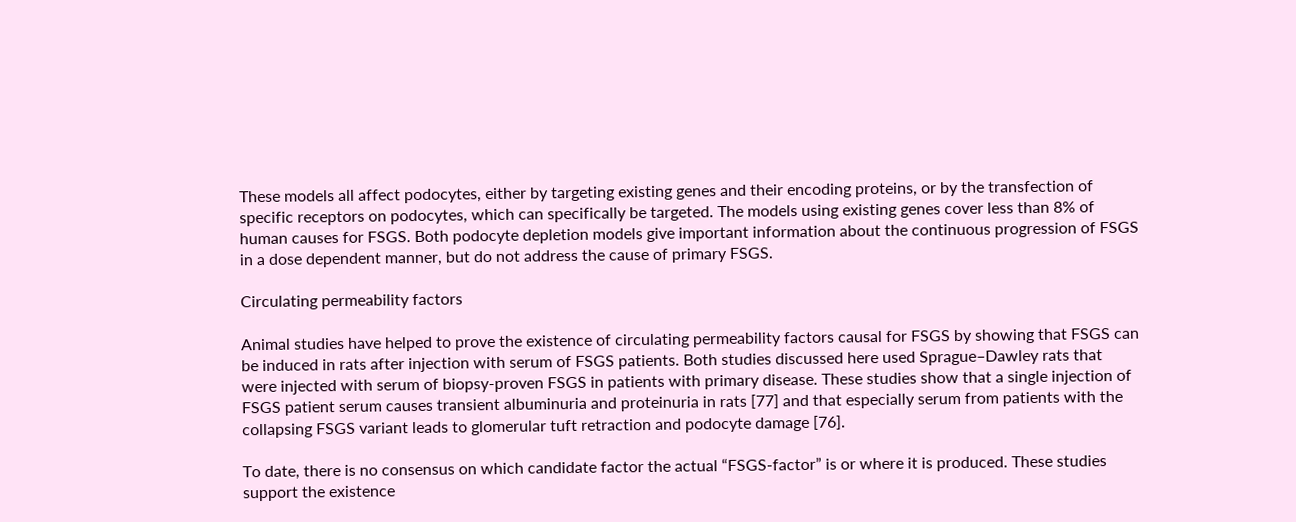These models all affect podocytes, either by targeting existing genes and their encoding proteins, or by the transfection of specific receptors on podocytes, which can specifically be targeted. The models using existing genes cover less than 8% of human causes for FSGS. Both podocyte depletion models give important information about the continuous progression of FSGS in a dose dependent manner, but do not address the cause of primary FSGS.

Circulating permeability factors

Animal studies have helped to prove the existence of circulating permeability factors causal for FSGS by showing that FSGS can be induced in rats after injection with serum of FSGS patients. Both studies discussed here used Sprague–Dawley rats that were injected with serum of biopsy-proven FSGS in patients with primary disease. These studies show that a single injection of FSGS patient serum causes transient albuminuria and proteinuria in rats [77] and that especially serum from patients with the collapsing FSGS variant leads to glomerular tuft retraction and podocyte damage [76].

To date, there is no consensus on which candidate factor the actual “FSGS-factor” is or where it is produced. These studies support the existence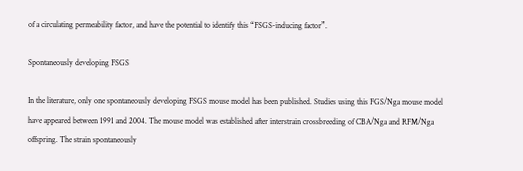of a circulating permeability factor, and have the potential to identify this “FSGS-inducing factor”.

Spontaneously developing FSGS

In the literature, only one spontaneously developing FSGS mouse model has been published. Studies using this FGS/Nga mouse model have appeared between 1991 and 2004. The mouse model was established after interstrain crossbreeding of CBA/Nga and RFM/Nga offspring. The strain spontaneously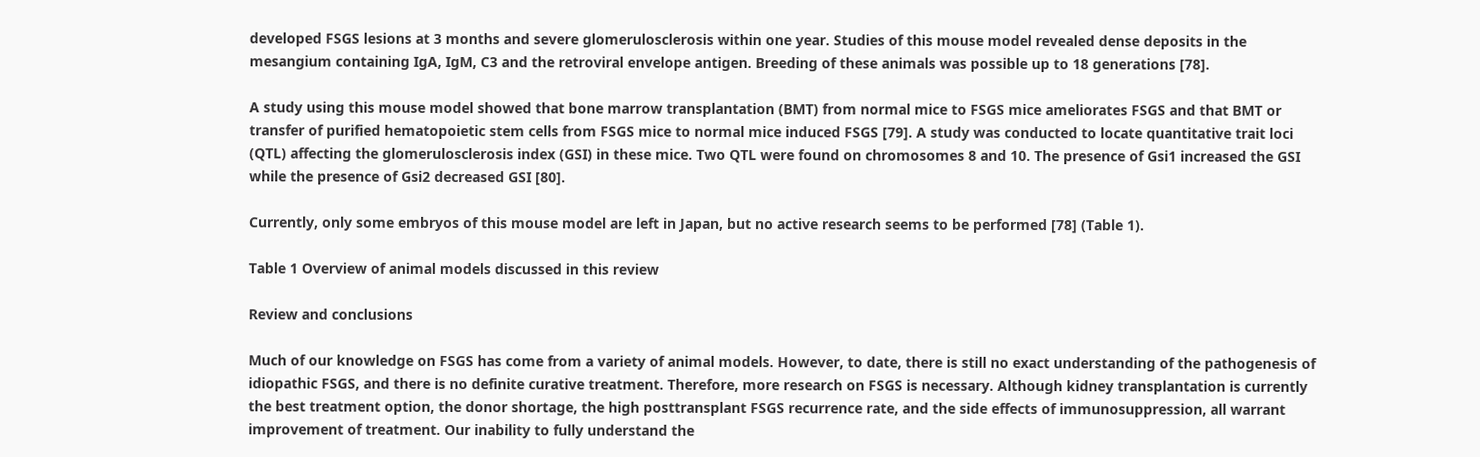developed FSGS lesions at 3 months and severe glomerulosclerosis within one year. Studies of this mouse model revealed dense deposits in the mesangium containing IgA, IgM, C3 and the retroviral envelope antigen. Breeding of these animals was possible up to 18 generations [78].

A study using this mouse model showed that bone marrow transplantation (BMT) from normal mice to FSGS mice ameliorates FSGS and that BMT or transfer of purified hematopoietic stem cells from FSGS mice to normal mice induced FSGS [79]. A study was conducted to locate quantitative trait loci (QTL) affecting the glomerulosclerosis index (GSI) in these mice. Two QTL were found on chromosomes 8 and 10. The presence of Gsi1 increased the GSI while the presence of Gsi2 decreased GSI [80].

Currently, only some embryos of this mouse model are left in Japan, but no active research seems to be performed [78] (Table 1).

Table 1 Overview of animal models discussed in this review

Review and conclusions

Much of our knowledge on FSGS has come from a variety of animal models. However, to date, there is still no exact understanding of the pathogenesis of idiopathic FSGS, and there is no definite curative treatment. Therefore, more research on FSGS is necessary. Although kidney transplantation is currently the best treatment option, the donor shortage, the high posttransplant FSGS recurrence rate, and the side effects of immunosuppression, all warrant improvement of treatment. Our inability to fully understand the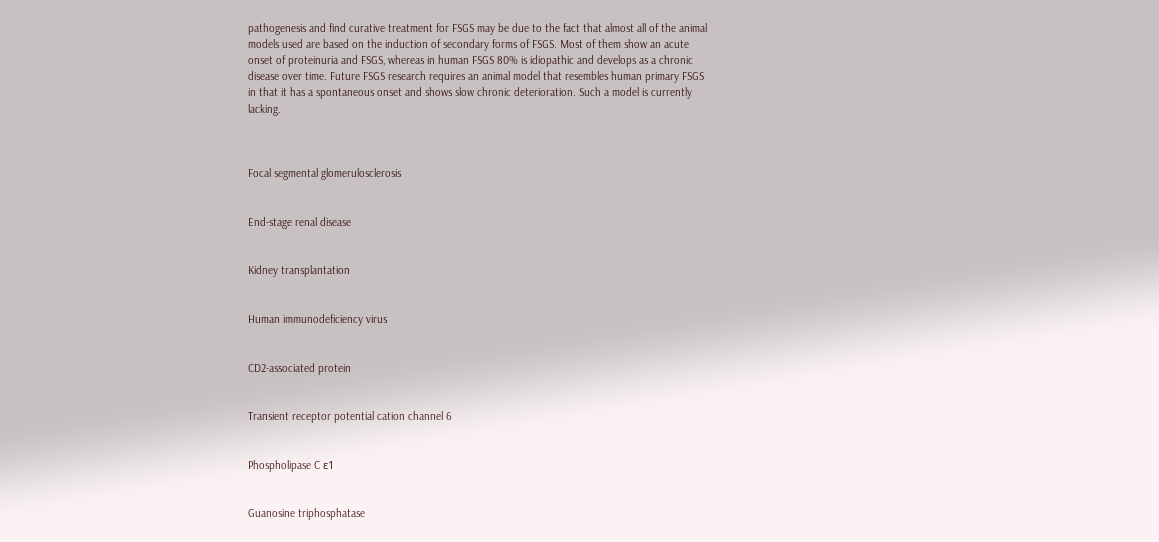pathogenesis and find curative treatment for FSGS may be due to the fact that almost all of the animal models used are based on the induction of secondary forms of FSGS. Most of them show an acute onset of proteinuria and FSGS, whereas in human FSGS 80% is idiopathic and develops as a chronic disease over time. Future FSGS research requires an animal model that resembles human primary FSGS in that it has a spontaneous onset and shows slow chronic deterioration. Such a model is currently lacking.



Focal segmental glomerulosclerosis


End-stage renal disease


Kidney transplantation


Human immunodeficiency virus


CD2-associated protein


Transient receptor potential cation channel 6


Phospholipase C ε1


Guanosine triphosphatase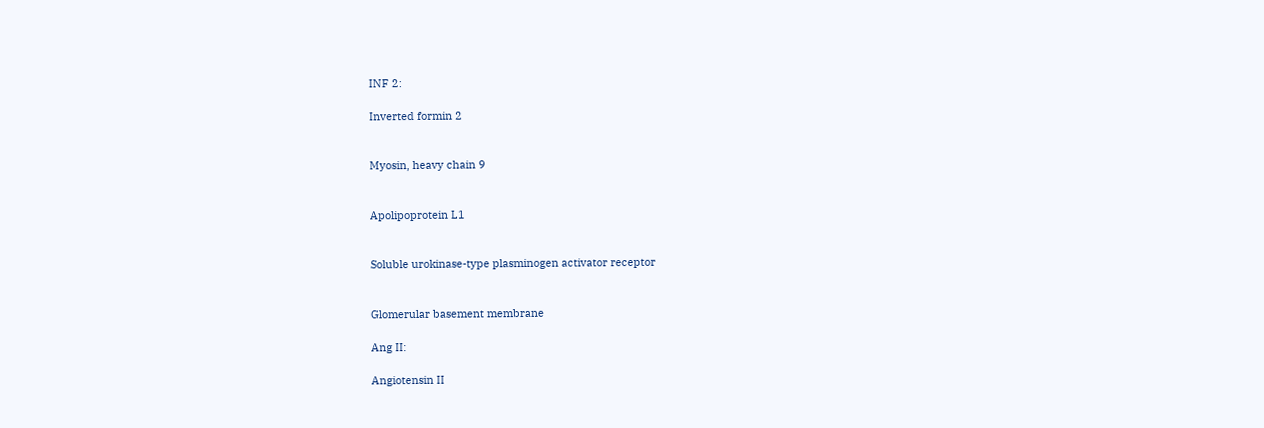INF 2:

Inverted formin 2


Myosin, heavy chain 9


Apolipoprotein L1


Soluble urokinase-type plasminogen activator receptor


Glomerular basement membrane

Ang II:

Angiotensin II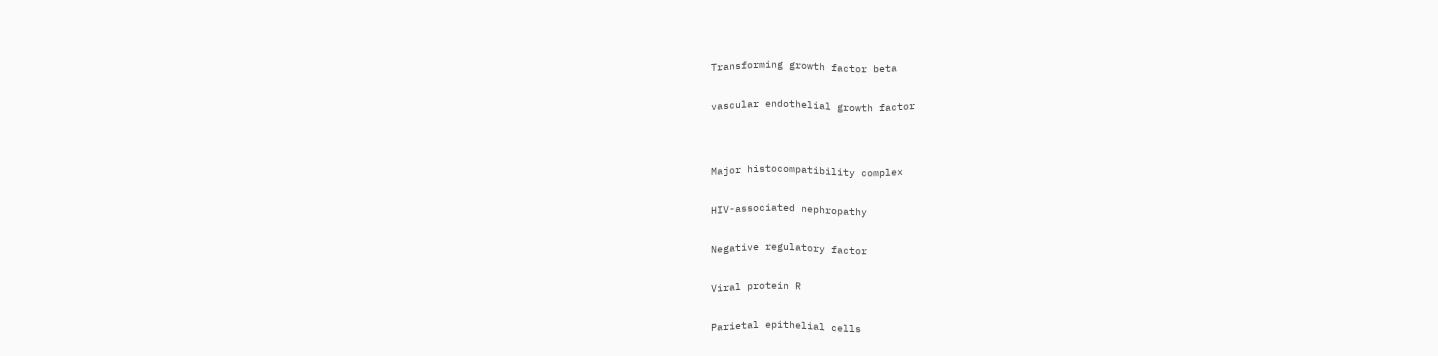Transforming growth factor beta


vascular endothelial growth factor




Major histocompatibility complex


HIV-associated nephropathy


Negative regulatory factor


Viral protein R


Parietal epithelial cells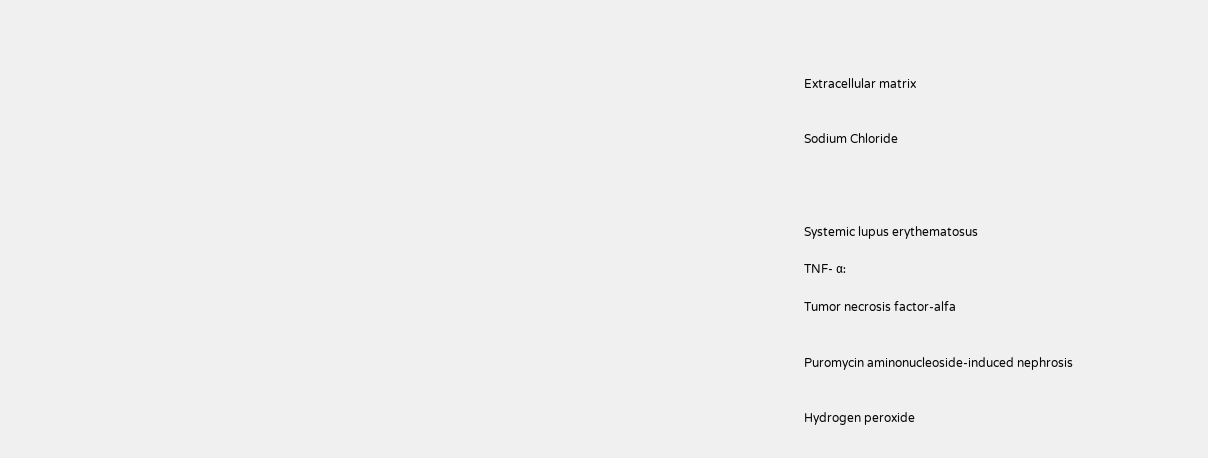Extracellular matrix


Sodium Chloride




Systemic lupus erythematosus

TNF- α:

Tumor necrosis factor-alfa


Puromycin aminonucleoside-induced nephrosis


Hydrogen peroxide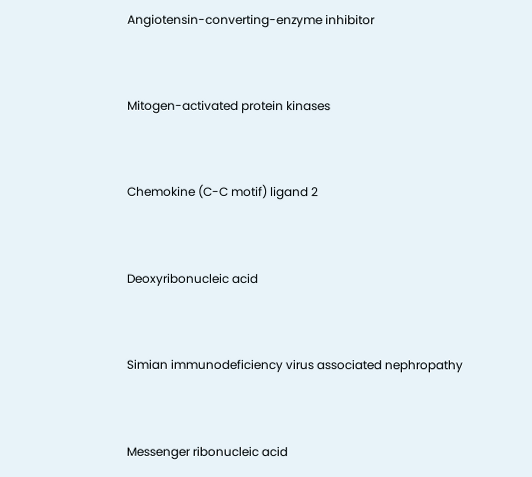Angiotensin-converting-enzyme inhibitor


Mitogen-activated protein kinases


Chemokine (C-C motif) ligand 2


Deoxyribonucleic acid


Simian immunodeficiency virus associated nephropathy


Messenger ribonucleic acid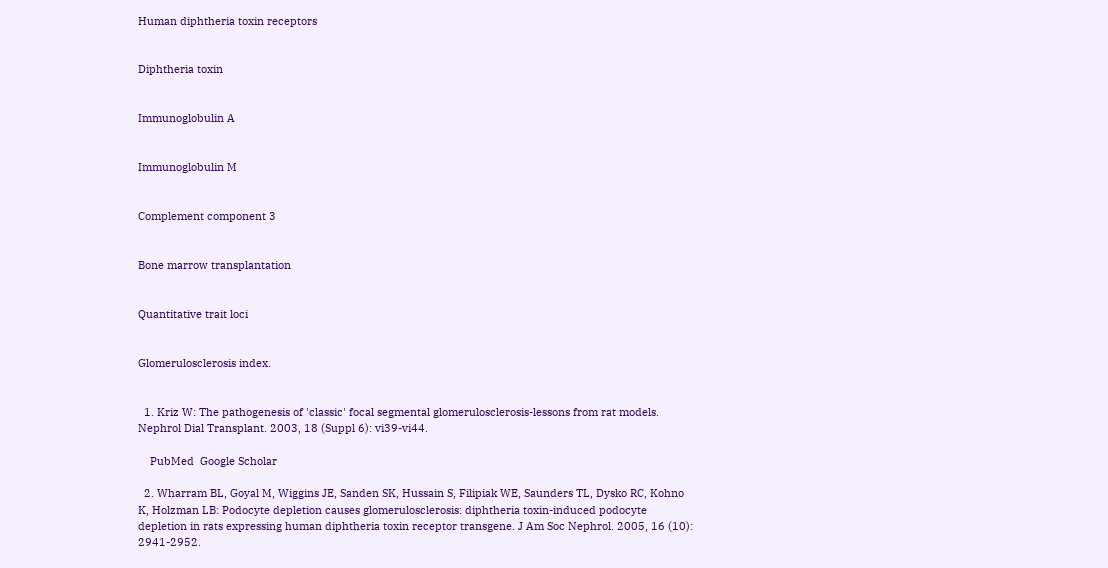Human diphtheria toxin receptors


Diphtheria toxin


Immunoglobulin A


Immunoglobulin M


Complement component 3


Bone marrow transplantation


Quantitative trait loci


Glomerulosclerosis index.


  1. Kriz W: The pathogenesis of 'classic' focal segmental glomerulosclerosis-lessons from rat models. Nephrol Dial Transplant. 2003, 18 (Suppl 6): vi39-vi44.

    PubMed  Google Scholar

  2. Wharram BL, Goyal M, Wiggins JE, Sanden SK, Hussain S, Filipiak WE, Saunders TL, Dysko RC, Kohno K, Holzman LB: Podocyte depletion causes glomerulosclerosis: diphtheria toxin-induced podocyte depletion in rats expressing human diphtheria toxin receptor transgene. J Am Soc Nephrol. 2005, 16 (10): 2941-2952.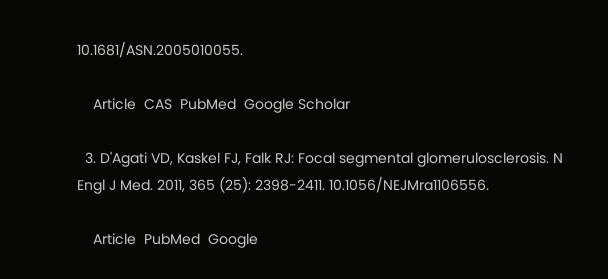10.1681/ASN.2005010055.

    Article  CAS  PubMed  Google Scholar

  3. D'Agati VD, Kaskel FJ, Falk RJ: Focal segmental glomerulosclerosis. N Engl J Med. 2011, 365 (25): 2398-2411. 10.1056/NEJMra1106556.

    Article  PubMed  Google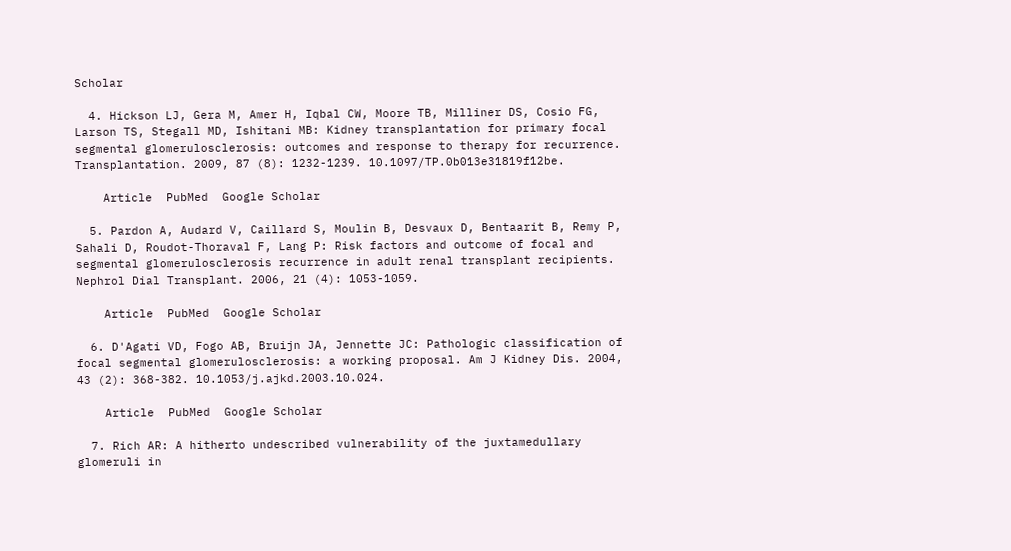Scholar

  4. Hickson LJ, Gera M, Amer H, Iqbal CW, Moore TB, Milliner DS, Cosio FG, Larson TS, Stegall MD, Ishitani MB: Kidney transplantation for primary focal segmental glomerulosclerosis: outcomes and response to therapy for recurrence. Transplantation. 2009, 87 (8): 1232-1239. 10.1097/TP.0b013e31819f12be.

    Article  PubMed  Google Scholar

  5. Pardon A, Audard V, Caillard S, Moulin B, Desvaux D, Bentaarit B, Remy P, Sahali D, Roudot-Thoraval F, Lang P: Risk factors and outcome of focal and segmental glomerulosclerosis recurrence in adult renal transplant recipients. Nephrol Dial Transplant. 2006, 21 (4): 1053-1059.

    Article  PubMed  Google Scholar

  6. D'Agati VD, Fogo AB, Bruijn JA, Jennette JC: Pathologic classification of focal segmental glomerulosclerosis: a working proposal. Am J Kidney Dis. 2004, 43 (2): 368-382. 10.1053/j.ajkd.2003.10.024.

    Article  PubMed  Google Scholar

  7. Rich AR: A hitherto undescribed vulnerability of the juxtamedullary glomeruli in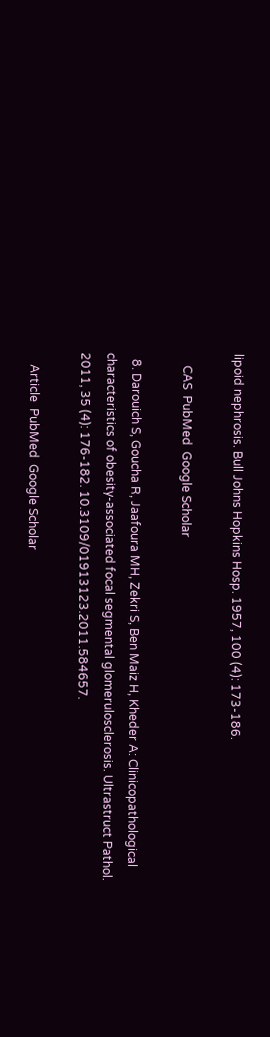lipoid nephrosis. Bull Johns Hopkins Hosp. 1957, 100 (4): 173-186.

    CAS  PubMed  Google Scholar

  8. Darouich S, Goucha R, Jaafoura MH, Zekri S, Ben Maiz H, Kheder A: Clinicopathological characteristics of obesity-associated focal segmental glomerulosclerosis. Ultrastruct Pathol. 2011, 35 (4): 176-182. 10.3109/01913123.2011.584657.

    Article  PubMed  Google Scholar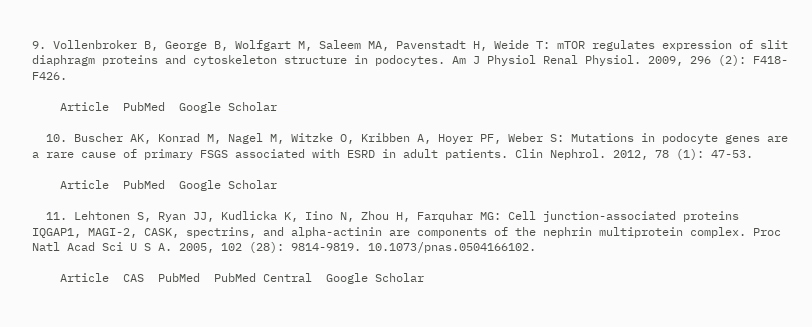9. Vollenbroker B, George B, Wolfgart M, Saleem MA, Pavenstadt H, Weide T: mTOR regulates expression of slit diaphragm proteins and cytoskeleton structure in podocytes. Am J Physiol Renal Physiol. 2009, 296 (2): F418-F426.

    Article  PubMed  Google Scholar

  10. Buscher AK, Konrad M, Nagel M, Witzke O, Kribben A, Hoyer PF, Weber S: Mutations in podocyte genes are a rare cause of primary FSGS associated with ESRD in adult patients. Clin Nephrol. 2012, 78 (1): 47-53.

    Article  PubMed  Google Scholar

  11. Lehtonen S, Ryan JJ, Kudlicka K, Iino N, Zhou H, Farquhar MG: Cell junction-associated proteins IQGAP1, MAGI-2, CASK, spectrins, and alpha-actinin are components of the nephrin multiprotein complex. Proc Natl Acad Sci U S A. 2005, 102 (28): 9814-9819. 10.1073/pnas.0504166102.

    Article  CAS  PubMed  PubMed Central  Google Scholar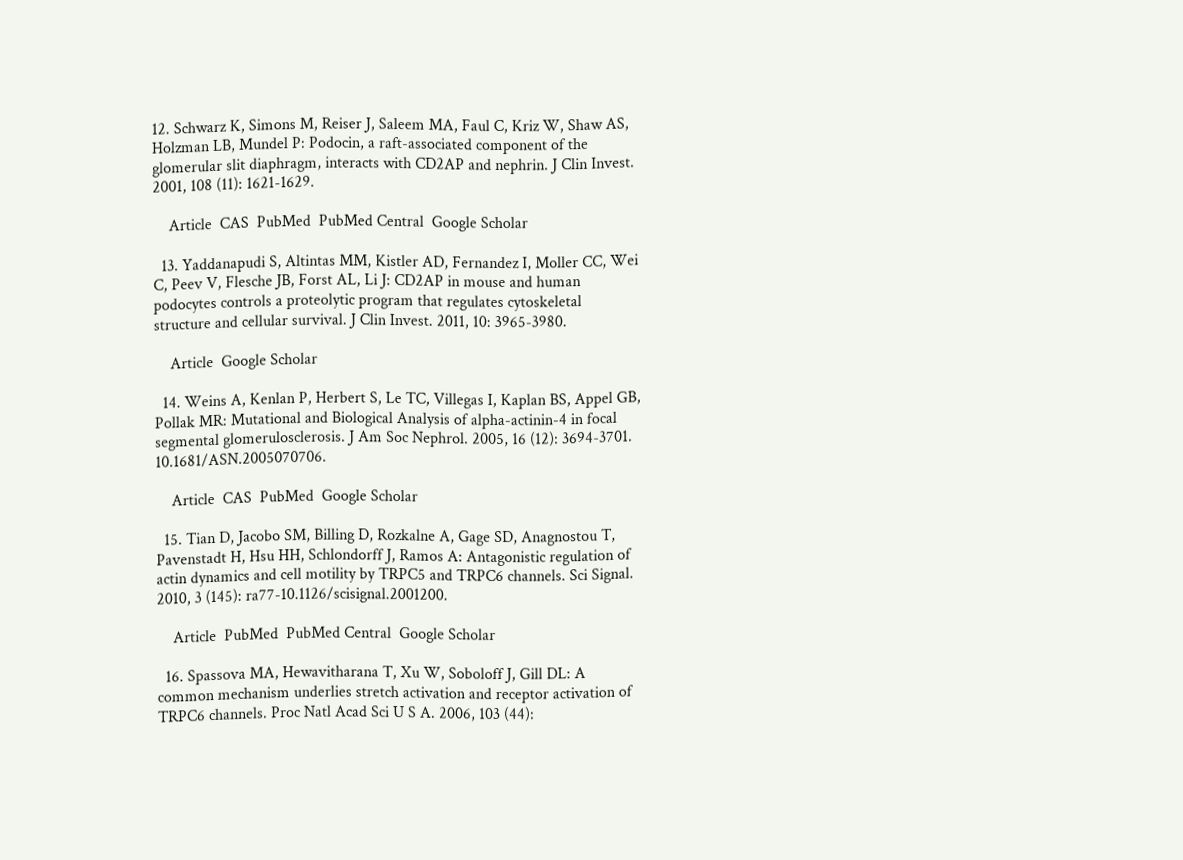12. Schwarz K, Simons M, Reiser J, Saleem MA, Faul C, Kriz W, Shaw AS, Holzman LB, Mundel P: Podocin, a raft-associated component of the glomerular slit diaphragm, interacts with CD2AP and nephrin. J Clin Invest. 2001, 108 (11): 1621-1629.

    Article  CAS  PubMed  PubMed Central  Google Scholar

  13. Yaddanapudi S, Altintas MM, Kistler AD, Fernandez I, Moller CC, Wei C, Peev V, Flesche JB, Forst AL, Li J: CD2AP in mouse and human podocytes controls a proteolytic program that regulates cytoskeletal structure and cellular survival. J Clin Invest. 2011, 10: 3965-3980.

    Article  Google Scholar

  14. Weins A, Kenlan P, Herbert S, Le TC, Villegas I, Kaplan BS, Appel GB, Pollak MR: Mutational and Biological Analysis of alpha-actinin-4 in focal segmental glomerulosclerosis. J Am Soc Nephrol. 2005, 16 (12): 3694-3701. 10.1681/ASN.2005070706.

    Article  CAS  PubMed  Google Scholar

  15. Tian D, Jacobo SM, Billing D, Rozkalne A, Gage SD, Anagnostou T, Pavenstadt H, Hsu HH, Schlondorff J, Ramos A: Antagonistic regulation of actin dynamics and cell motility by TRPC5 and TRPC6 channels. Sci Signal. 2010, 3 (145): ra77-10.1126/scisignal.2001200.

    Article  PubMed  PubMed Central  Google Scholar

  16. Spassova MA, Hewavitharana T, Xu W, Soboloff J, Gill DL: A common mechanism underlies stretch activation and receptor activation of TRPC6 channels. Proc Natl Acad Sci U S A. 2006, 103 (44):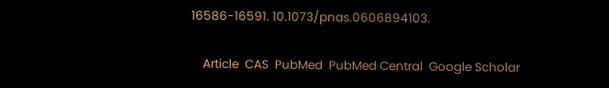16586-16591. 10.1073/pnas.0606894103.

    Article  CAS  PubMed  PubMed Central  Google Scholar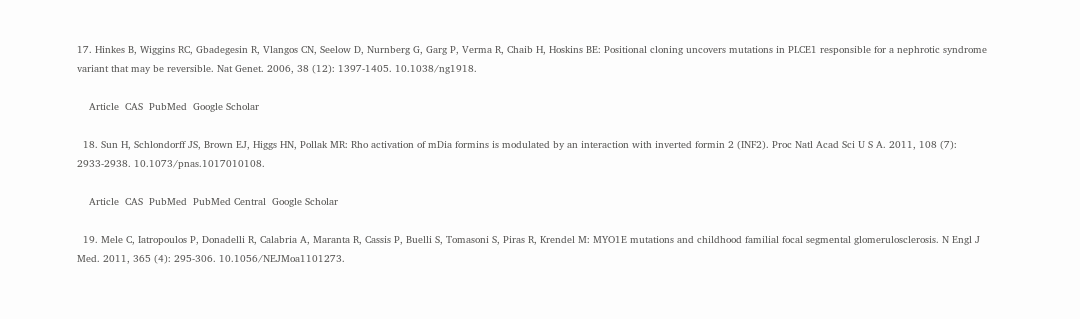17. Hinkes B, Wiggins RC, Gbadegesin R, Vlangos CN, Seelow D, Nurnberg G, Garg P, Verma R, Chaib H, Hoskins BE: Positional cloning uncovers mutations in PLCE1 responsible for a nephrotic syndrome variant that may be reversible. Nat Genet. 2006, 38 (12): 1397-1405. 10.1038/ng1918.

    Article  CAS  PubMed  Google Scholar

  18. Sun H, Schlondorff JS, Brown EJ, Higgs HN, Pollak MR: Rho activation of mDia formins is modulated by an interaction with inverted formin 2 (INF2). Proc Natl Acad Sci U S A. 2011, 108 (7): 2933-2938. 10.1073/pnas.1017010108.

    Article  CAS  PubMed  PubMed Central  Google Scholar

  19. Mele C, Iatropoulos P, Donadelli R, Calabria A, Maranta R, Cassis P, Buelli S, Tomasoni S, Piras R, Krendel M: MYO1E mutations and childhood familial focal segmental glomerulosclerosis. N Engl J Med. 2011, 365 (4): 295-306. 10.1056/NEJMoa1101273.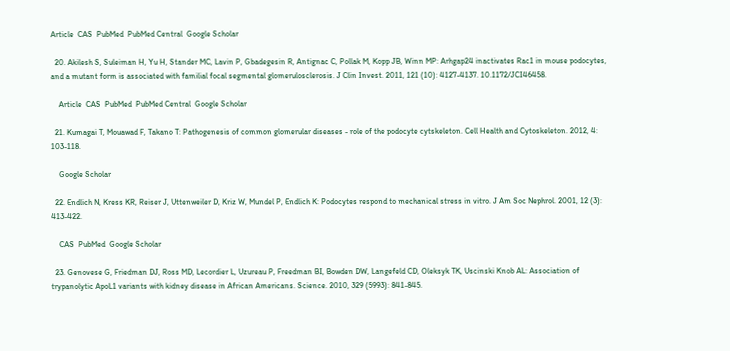Article  CAS  PubMed  PubMed Central  Google Scholar

  20. Akilesh S, Suleiman H, Yu H, Stander MC, Lavin P, Gbadegesin R, Antignac C, Pollak M, Kopp JB, Winn MP: Arhgap24 inactivates Rac1 in mouse podocytes, and a mutant form is associated with familial focal segmental glomerulosclerosis. J Clin Invest. 2011, 121 (10): 4127-4137. 10.1172/JCI46458.

    Article  CAS  PubMed  PubMed Central  Google Scholar

  21. Kumagai T, Mouawad F, Takano T: Pathogenesis of common glomerular diseases - role of the podocyte cytskeleton. Cell Health and Cytoskeleton. 2012, 4: 103-118.

    Google Scholar

  22. Endlich N, Kress KR, Reiser J, Uttenweiler D, Kriz W, Mundel P, Endlich K: Podocytes respond to mechanical stress in vitro. J Am Soc Nephrol. 2001, 12 (3): 413-422.

    CAS  PubMed  Google Scholar

  23. Genovese G, Friedman DJ, Ross MD, Lecordier L, Uzureau P, Freedman BI, Bowden DW, Langefeld CD, Oleksyk TK, Uscinski Knob AL: Association of trypanolytic ApoL1 variants with kidney disease in African Americans. Science. 2010, 329 (5993): 841-845.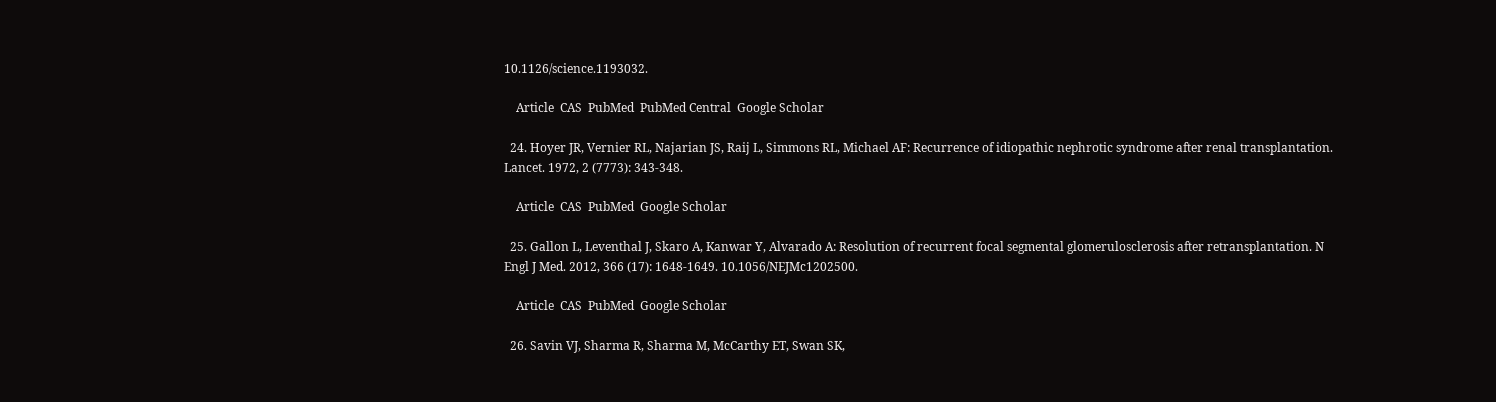10.1126/science.1193032.

    Article  CAS  PubMed  PubMed Central  Google Scholar

  24. Hoyer JR, Vernier RL, Najarian JS, Raij L, Simmons RL, Michael AF: Recurrence of idiopathic nephrotic syndrome after renal transplantation. Lancet. 1972, 2 (7773): 343-348.

    Article  CAS  PubMed  Google Scholar

  25. Gallon L, Leventhal J, Skaro A, Kanwar Y, Alvarado A: Resolution of recurrent focal segmental glomerulosclerosis after retransplantation. N Engl J Med. 2012, 366 (17): 1648-1649. 10.1056/NEJMc1202500.

    Article  CAS  PubMed  Google Scholar

  26. Savin VJ, Sharma R, Sharma M, McCarthy ET, Swan SK,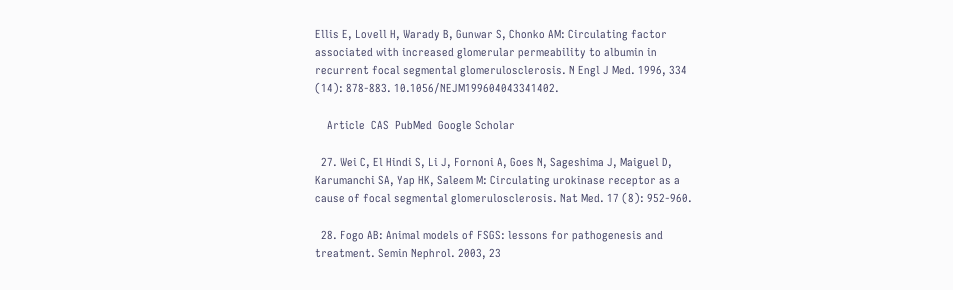Ellis E, Lovell H, Warady B, Gunwar S, Chonko AM: Circulating factor associated with increased glomerular permeability to albumin in recurrent focal segmental glomerulosclerosis. N Engl J Med. 1996, 334 (14): 878-883. 10.1056/NEJM199604043341402.

    Article  CAS  PubMed  Google Scholar

  27. Wei C, El Hindi S, Li J, Fornoni A, Goes N, Sageshima J, Maiguel D, Karumanchi SA, Yap HK, Saleem M: Circulating urokinase receptor as a cause of focal segmental glomerulosclerosis. Nat Med. 17 (8): 952-960.

  28. Fogo AB: Animal models of FSGS: lessons for pathogenesis and treatment. Semin Nephrol. 2003, 23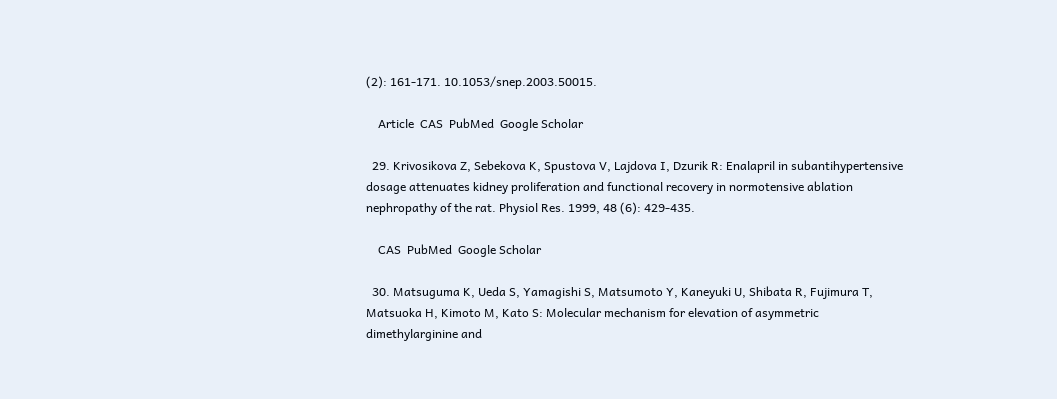(2): 161-171. 10.1053/snep.2003.50015.

    Article  CAS  PubMed  Google Scholar

  29. Krivosikova Z, Sebekova K, Spustova V, Lajdova I, Dzurik R: Enalapril in subantihypertensive dosage attenuates kidney proliferation and functional recovery in normotensive ablation nephropathy of the rat. Physiol Res. 1999, 48 (6): 429-435.

    CAS  PubMed  Google Scholar

  30. Matsuguma K, Ueda S, Yamagishi S, Matsumoto Y, Kaneyuki U, Shibata R, Fujimura T, Matsuoka H, Kimoto M, Kato S: Molecular mechanism for elevation of asymmetric dimethylarginine and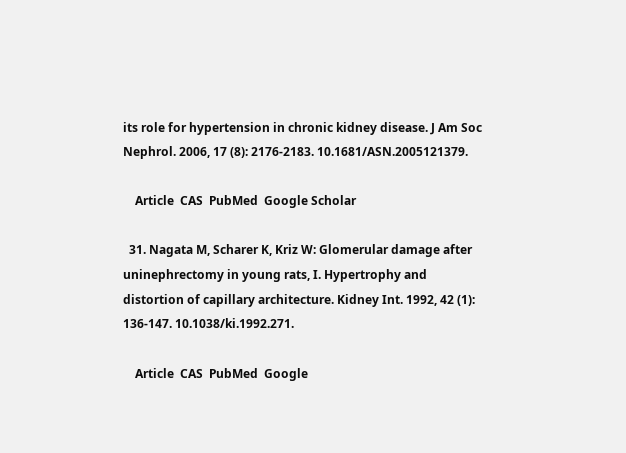its role for hypertension in chronic kidney disease. J Am Soc Nephrol. 2006, 17 (8): 2176-2183. 10.1681/ASN.2005121379.

    Article  CAS  PubMed  Google Scholar

  31. Nagata M, Scharer K, Kriz W: Glomerular damage after uninephrectomy in young rats, I. Hypertrophy and distortion of capillary architecture. Kidney Int. 1992, 42 (1): 136-147. 10.1038/ki.1992.271.

    Article  CAS  PubMed  Google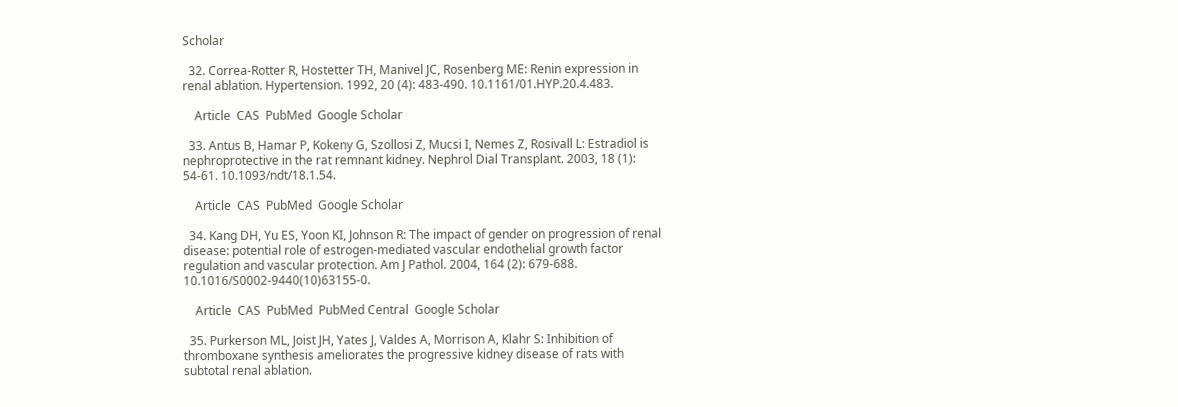Scholar

  32. Correa-Rotter R, Hostetter TH, Manivel JC, Rosenberg ME: Renin expression in renal ablation. Hypertension. 1992, 20 (4): 483-490. 10.1161/01.HYP.20.4.483.

    Article  CAS  PubMed  Google Scholar

  33. Antus B, Hamar P, Kokeny G, Szollosi Z, Mucsi I, Nemes Z, Rosivall L: Estradiol is nephroprotective in the rat remnant kidney. Nephrol Dial Transplant. 2003, 18 (1): 54-61. 10.1093/ndt/18.1.54.

    Article  CAS  PubMed  Google Scholar

  34. Kang DH, Yu ES, Yoon KI, Johnson R: The impact of gender on progression of renal disease: potential role of estrogen-mediated vascular endothelial growth factor regulation and vascular protection. Am J Pathol. 2004, 164 (2): 679-688. 10.1016/S0002-9440(10)63155-0.

    Article  CAS  PubMed  PubMed Central  Google Scholar

  35. Purkerson ML, Joist JH, Yates J, Valdes A, Morrison A, Klahr S: Inhibition of thromboxane synthesis ameliorates the progressive kidney disease of rats with subtotal renal ablation.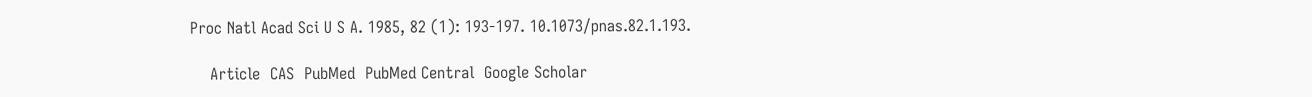Proc Natl Acad Sci U S A. 1985, 82 (1): 193-197. 10.1073/pnas.82.1.193.

    Article  CAS  PubMed  PubMed Central  Google Scholar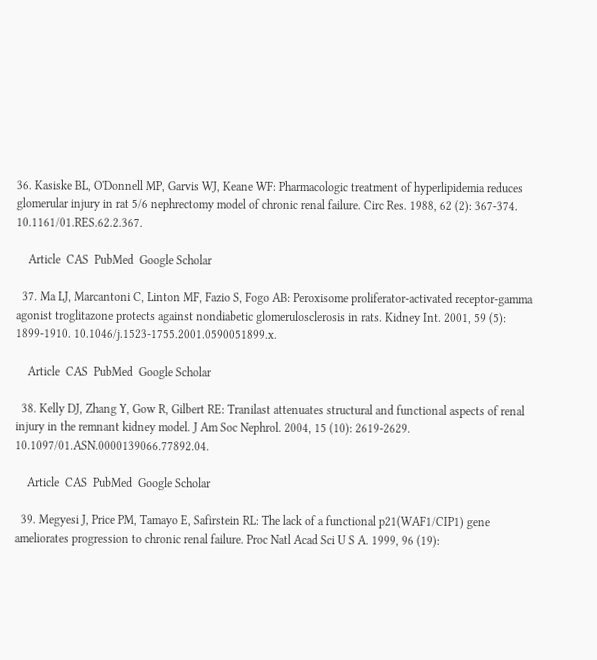36. Kasiske BL, O'Donnell MP, Garvis WJ, Keane WF: Pharmacologic treatment of hyperlipidemia reduces glomerular injury in rat 5/6 nephrectomy model of chronic renal failure. Circ Res. 1988, 62 (2): 367-374. 10.1161/01.RES.62.2.367.

    Article  CAS  PubMed  Google Scholar

  37. Ma LJ, Marcantoni C, Linton MF, Fazio S, Fogo AB: Peroxisome proliferator-activated receptor-gamma agonist troglitazone protects against nondiabetic glomerulosclerosis in rats. Kidney Int. 2001, 59 (5): 1899-1910. 10.1046/j.1523-1755.2001.0590051899.x.

    Article  CAS  PubMed  Google Scholar

  38. Kelly DJ, Zhang Y, Gow R, Gilbert RE: Tranilast attenuates structural and functional aspects of renal injury in the remnant kidney model. J Am Soc Nephrol. 2004, 15 (10): 2619-2629. 10.1097/01.ASN.0000139066.77892.04.

    Article  CAS  PubMed  Google Scholar

  39. Megyesi J, Price PM, Tamayo E, Safirstein RL: The lack of a functional p21(WAF1/CIP1) gene ameliorates progression to chronic renal failure. Proc Natl Acad Sci U S A. 1999, 96 (19):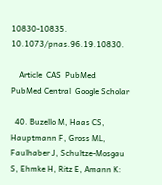10830-10835. 10.1073/pnas.96.19.10830.

    Article  CAS  PubMed  PubMed Central  Google Scholar

  40. Buzello M, Haas CS, Hauptmann F, Gross ML, Faulhaber J, Schultze-Mosgau S, Ehmke H, Ritz E, Amann K: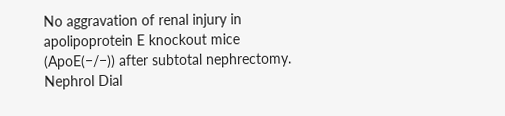No aggravation of renal injury in apolipoprotein E knockout mice (ApoE(−/−)) after subtotal nephrectomy. Nephrol Dial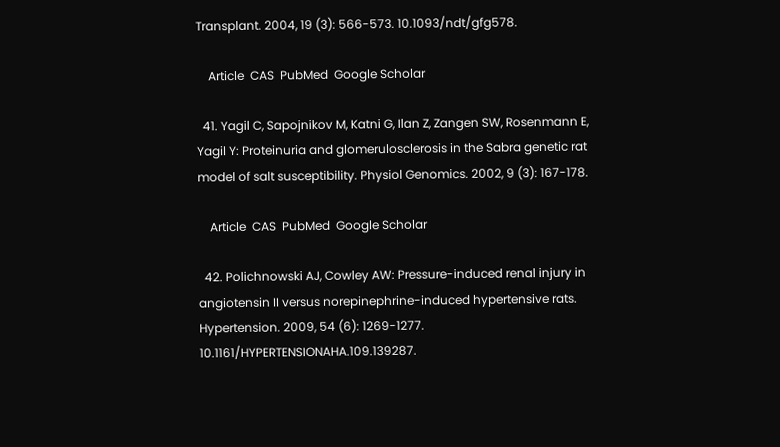Transplant. 2004, 19 (3): 566-573. 10.1093/ndt/gfg578.

    Article  CAS  PubMed  Google Scholar

  41. Yagil C, Sapojnikov M, Katni G, Ilan Z, Zangen SW, Rosenmann E, Yagil Y: Proteinuria and glomerulosclerosis in the Sabra genetic rat model of salt susceptibility. Physiol Genomics. 2002, 9 (3): 167-178.

    Article  CAS  PubMed  Google Scholar

  42. Polichnowski AJ, Cowley AW: Pressure-induced renal injury in angiotensin II versus norepinephrine-induced hypertensive rats. Hypertension. 2009, 54 (6): 1269-1277. 10.1161/HYPERTENSIONAHA.109.139287.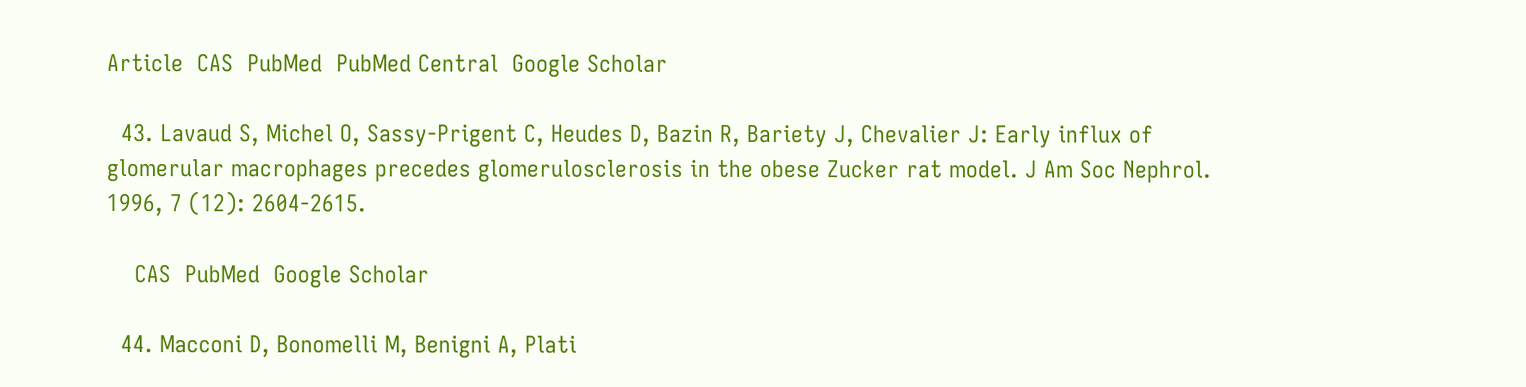Article  CAS  PubMed  PubMed Central  Google Scholar

  43. Lavaud S, Michel O, Sassy-Prigent C, Heudes D, Bazin R, Bariety J, Chevalier J: Early influx of glomerular macrophages precedes glomerulosclerosis in the obese Zucker rat model. J Am Soc Nephrol. 1996, 7 (12): 2604-2615.

    CAS  PubMed  Google Scholar

  44. Macconi D, Bonomelli M, Benigni A, Plati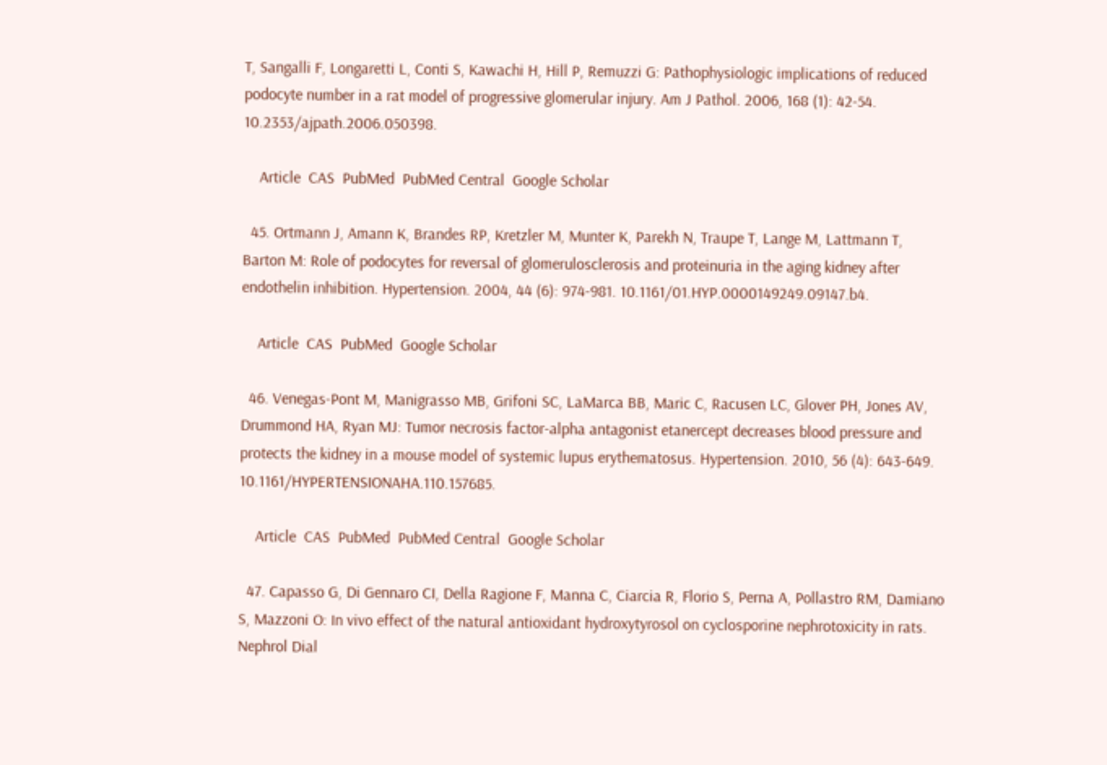T, Sangalli F, Longaretti L, Conti S, Kawachi H, Hill P, Remuzzi G: Pathophysiologic implications of reduced podocyte number in a rat model of progressive glomerular injury. Am J Pathol. 2006, 168 (1): 42-54. 10.2353/ajpath.2006.050398.

    Article  CAS  PubMed  PubMed Central  Google Scholar

  45. Ortmann J, Amann K, Brandes RP, Kretzler M, Munter K, Parekh N, Traupe T, Lange M, Lattmann T, Barton M: Role of podocytes for reversal of glomerulosclerosis and proteinuria in the aging kidney after endothelin inhibition. Hypertension. 2004, 44 (6): 974-981. 10.1161/01.HYP.0000149249.09147.b4.

    Article  CAS  PubMed  Google Scholar

  46. Venegas-Pont M, Manigrasso MB, Grifoni SC, LaMarca BB, Maric C, Racusen LC, Glover PH, Jones AV, Drummond HA, Ryan MJ: Tumor necrosis factor-alpha antagonist etanercept decreases blood pressure and protects the kidney in a mouse model of systemic lupus erythematosus. Hypertension. 2010, 56 (4): 643-649. 10.1161/HYPERTENSIONAHA.110.157685.

    Article  CAS  PubMed  PubMed Central  Google Scholar

  47. Capasso G, Di Gennaro CI, Della Ragione F, Manna C, Ciarcia R, Florio S, Perna A, Pollastro RM, Damiano S, Mazzoni O: In vivo effect of the natural antioxidant hydroxytyrosol on cyclosporine nephrotoxicity in rats. Nephrol Dial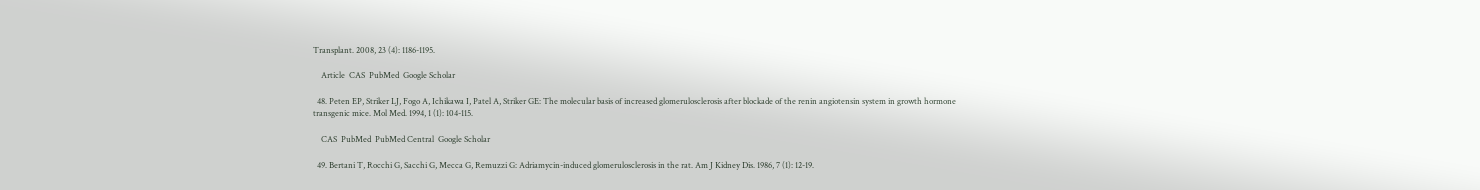Transplant. 2008, 23 (4): 1186-1195.

    Article  CAS  PubMed  Google Scholar

  48. Peten EP, Striker LJ, Fogo A, Ichikawa I, Patel A, Striker GE: The molecular basis of increased glomerulosclerosis after blockade of the renin angiotensin system in growth hormone transgenic mice. Mol Med. 1994, 1 (1): 104-115.

    CAS  PubMed  PubMed Central  Google Scholar

  49. Bertani T, Rocchi G, Sacchi G, Mecca G, Remuzzi G: Adriamycin-induced glomerulosclerosis in the rat. Am J Kidney Dis. 1986, 7 (1): 12-19.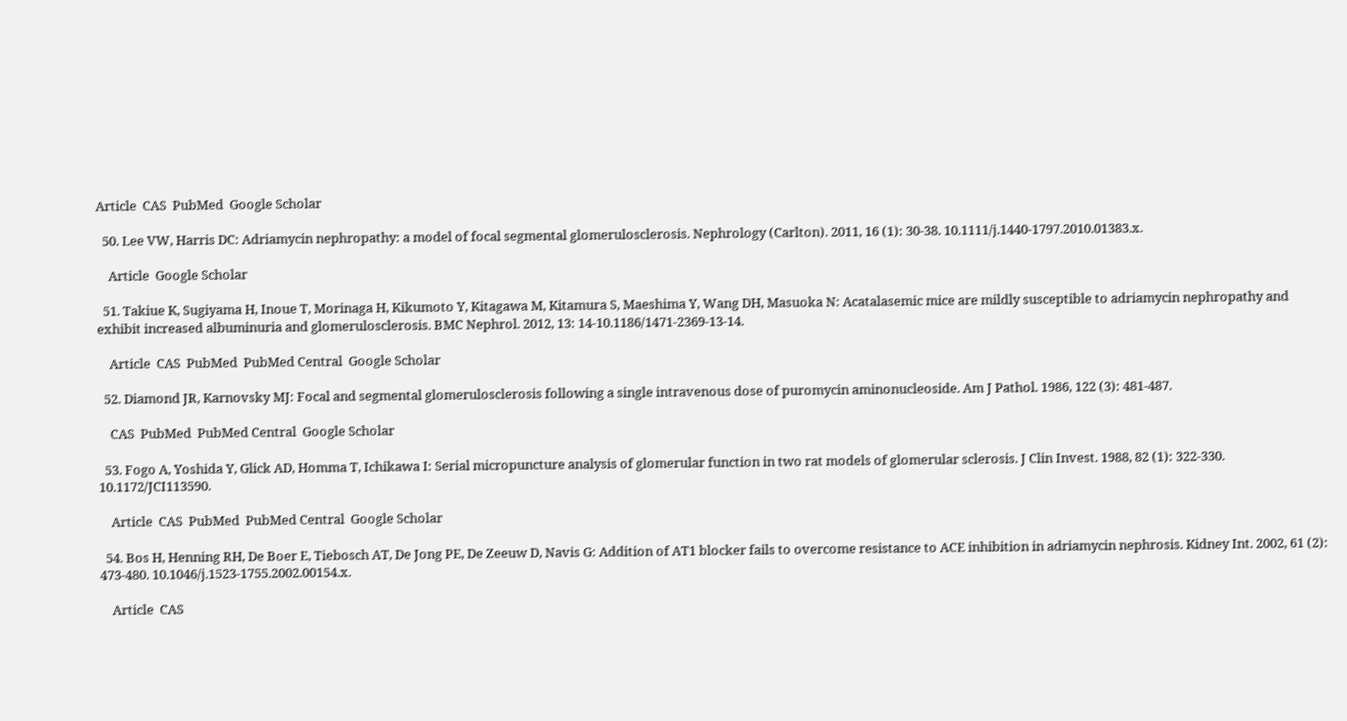Article  CAS  PubMed  Google Scholar

  50. Lee VW, Harris DC: Adriamycin nephropathy: a model of focal segmental glomerulosclerosis. Nephrology (Carlton). 2011, 16 (1): 30-38. 10.1111/j.1440-1797.2010.01383.x.

    Article  Google Scholar

  51. Takiue K, Sugiyama H, Inoue T, Morinaga H, Kikumoto Y, Kitagawa M, Kitamura S, Maeshima Y, Wang DH, Masuoka N: Acatalasemic mice are mildly susceptible to adriamycin nephropathy and exhibit increased albuminuria and glomerulosclerosis. BMC Nephrol. 2012, 13: 14-10.1186/1471-2369-13-14.

    Article  CAS  PubMed  PubMed Central  Google Scholar

  52. Diamond JR, Karnovsky MJ: Focal and segmental glomerulosclerosis following a single intravenous dose of puromycin aminonucleoside. Am J Pathol. 1986, 122 (3): 481-487.

    CAS  PubMed  PubMed Central  Google Scholar

  53. Fogo A, Yoshida Y, Glick AD, Homma T, Ichikawa I: Serial micropuncture analysis of glomerular function in two rat models of glomerular sclerosis. J Clin Invest. 1988, 82 (1): 322-330. 10.1172/JCI113590.

    Article  CAS  PubMed  PubMed Central  Google Scholar

  54. Bos H, Henning RH, De Boer E, Tiebosch AT, De Jong PE, De Zeeuw D, Navis G: Addition of AT1 blocker fails to overcome resistance to ACE inhibition in adriamycin nephrosis. Kidney Int. 2002, 61 (2): 473-480. 10.1046/j.1523-1755.2002.00154.x.

    Article  CAS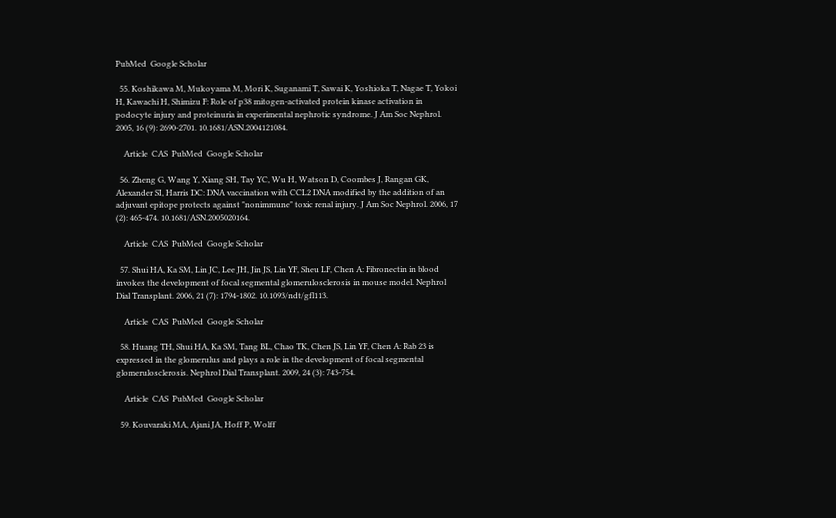PubMed  Google Scholar

  55. Koshikawa M, Mukoyama M, Mori K, Suganami T, Sawai K, Yoshioka T, Nagae T, Yokoi H, Kawachi H, Shimizu F: Role of p38 mitogen-activated protein kinase activation in podocyte injury and proteinuria in experimental nephrotic syndrome. J Am Soc Nephrol. 2005, 16 (9): 2690-2701. 10.1681/ASN.2004121084.

    Article  CAS  PubMed  Google Scholar

  56. Zheng G, Wang Y, Xiang SH, Tay YC, Wu H, Watson D, Coombes J, Rangan GK, Alexander SI, Harris DC: DNA vaccination with CCL2 DNA modified by the addition of an adjuvant epitope protects against "nonimmune" toxic renal injury. J Am Soc Nephrol. 2006, 17 (2): 465-474. 10.1681/ASN.2005020164.

    Article  CAS  PubMed  Google Scholar

  57. Shui HA, Ka SM, Lin JC, Lee JH, Jin JS, Lin YF, Sheu LF, Chen A: Fibronectin in blood invokes the development of focal segmental glomerulosclerosis in mouse model. Nephrol Dial Transplant. 2006, 21 (7): 1794-1802. 10.1093/ndt/gfl113.

    Article  CAS  PubMed  Google Scholar

  58. Huang TH, Shui HA, Ka SM, Tang BL, Chao TK, Chen JS, Lin YF, Chen A: Rab 23 is expressed in the glomerulus and plays a role in the development of focal segmental glomerulosclerosis. Nephrol Dial Transplant. 2009, 24 (3): 743-754.

    Article  CAS  PubMed  Google Scholar

  59. Kouvaraki MA, Ajani JA, Hoff P, Wolff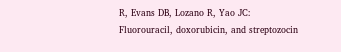R, Evans DB, Lozano R, Yao JC: Fluorouracil, doxorubicin, and streptozocin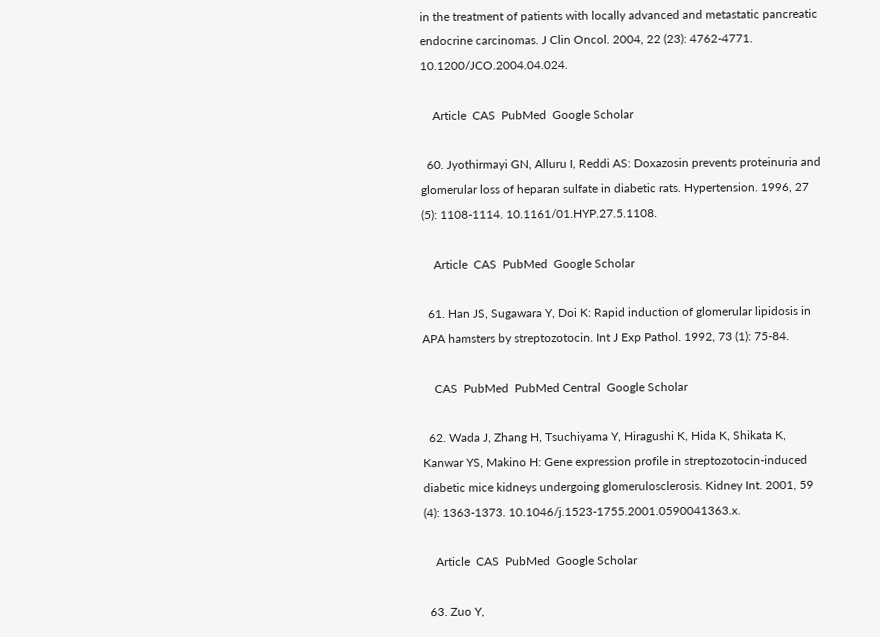in the treatment of patients with locally advanced and metastatic pancreatic endocrine carcinomas. J Clin Oncol. 2004, 22 (23): 4762-4771. 10.1200/JCO.2004.04.024.

    Article  CAS  PubMed  Google Scholar

  60. Jyothirmayi GN, Alluru I, Reddi AS: Doxazosin prevents proteinuria and glomerular loss of heparan sulfate in diabetic rats. Hypertension. 1996, 27 (5): 1108-1114. 10.1161/01.HYP.27.5.1108.

    Article  CAS  PubMed  Google Scholar

  61. Han JS, Sugawara Y, Doi K: Rapid induction of glomerular lipidosis in APA hamsters by streptozotocin. Int J Exp Pathol. 1992, 73 (1): 75-84.

    CAS  PubMed  PubMed Central  Google Scholar

  62. Wada J, Zhang H, Tsuchiyama Y, Hiragushi K, Hida K, Shikata K, Kanwar YS, Makino H: Gene expression profile in streptozotocin-induced diabetic mice kidneys undergoing glomerulosclerosis. Kidney Int. 2001, 59 (4): 1363-1373. 10.1046/j.1523-1755.2001.0590041363.x.

    Article  CAS  PubMed  Google Scholar

  63. Zuo Y,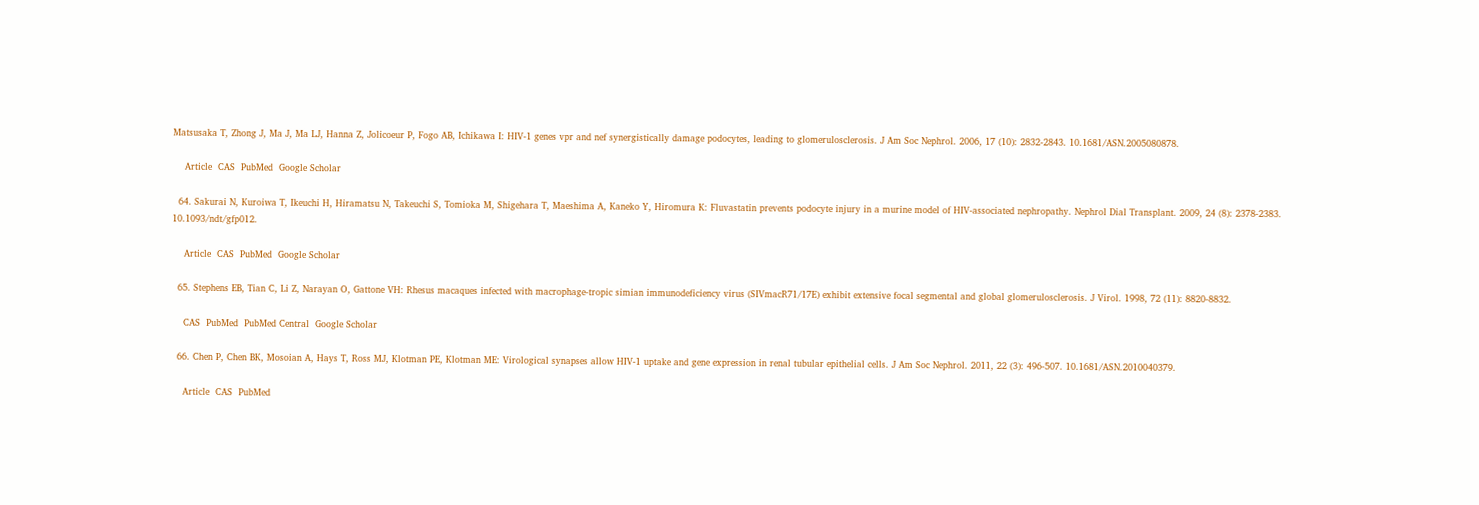Matsusaka T, Zhong J, Ma J, Ma LJ, Hanna Z, Jolicoeur P, Fogo AB, Ichikawa I: HIV-1 genes vpr and nef synergistically damage podocytes, leading to glomerulosclerosis. J Am Soc Nephrol. 2006, 17 (10): 2832-2843. 10.1681/ASN.2005080878.

    Article  CAS  PubMed  Google Scholar

  64. Sakurai N, Kuroiwa T, Ikeuchi H, Hiramatsu N, Takeuchi S, Tomioka M, Shigehara T, Maeshima A, Kaneko Y, Hiromura K: Fluvastatin prevents podocyte injury in a murine model of HIV-associated nephropathy. Nephrol Dial Transplant. 2009, 24 (8): 2378-2383. 10.1093/ndt/gfp012.

    Article  CAS  PubMed  Google Scholar

  65. Stephens EB, Tian C, Li Z, Narayan O, Gattone VH: Rhesus macaques infected with macrophage-tropic simian immunodeficiency virus (SIVmacR71/17E) exhibit extensive focal segmental and global glomerulosclerosis. J Virol. 1998, 72 (11): 8820-8832.

    CAS  PubMed  PubMed Central  Google Scholar

  66. Chen P, Chen BK, Mosoian A, Hays T, Ross MJ, Klotman PE, Klotman ME: Virological synapses allow HIV-1 uptake and gene expression in renal tubular epithelial cells. J Am Soc Nephrol. 2011, 22 (3): 496-507. 10.1681/ASN.2010040379.

    Article  CAS  PubMed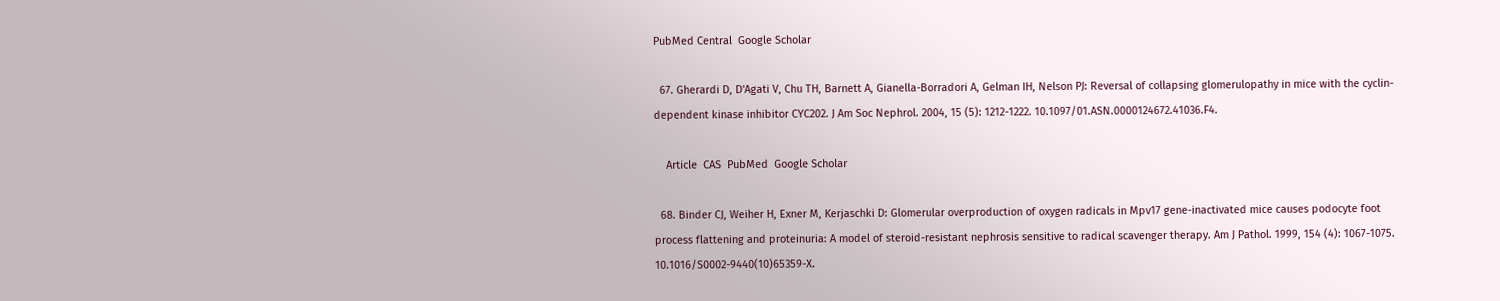PubMed Central  Google Scholar

  67. Gherardi D, D'Agati V, Chu TH, Barnett A, Gianella-Borradori A, Gelman IH, Nelson PJ: Reversal of collapsing glomerulopathy in mice with the cyclin-dependent kinase inhibitor CYC202. J Am Soc Nephrol. 2004, 15 (5): 1212-1222. 10.1097/01.ASN.0000124672.41036.F4.

    Article  CAS  PubMed  Google Scholar

  68. Binder CJ, Weiher H, Exner M, Kerjaschki D: Glomerular overproduction of oxygen radicals in Mpv17 gene-inactivated mice causes podocyte foot process flattening and proteinuria: A model of steroid-resistant nephrosis sensitive to radical scavenger therapy. Am J Pathol. 1999, 154 (4): 1067-1075. 10.1016/S0002-9440(10)65359-X.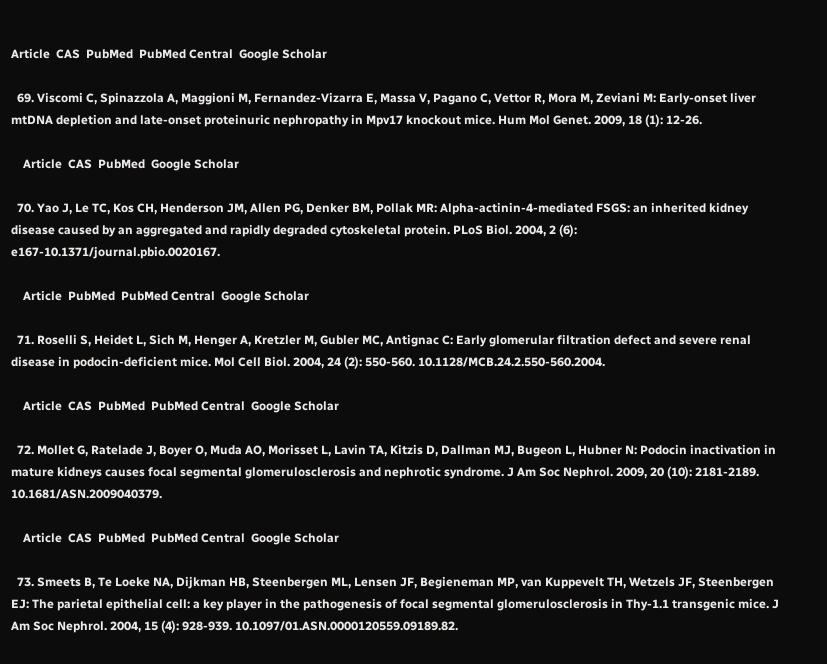Article  CAS  PubMed  PubMed Central  Google Scholar

  69. Viscomi C, Spinazzola A, Maggioni M, Fernandez-Vizarra E, Massa V, Pagano C, Vettor R, Mora M, Zeviani M: Early-onset liver mtDNA depletion and late-onset proteinuric nephropathy in Mpv17 knockout mice. Hum Mol Genet. 2009, 18 (1): 12-26.

    Article  CAS  PubMed  Google Scholar

  70. Yao J, Le TC, Kos CH, Henderson JM, Allen PG, Denker BM, Pollak MR: Alpha-actinin-4-mediated FSGS: an inherited kidney disease caused by an aggregated and rapidly degraded cytoskeletal protein. PLoS Biol. 2004, 2 (6): e167-10.1371/journal.pbio.0020167.

    Article  PubMed  PubMed Central  Google Scholar

  71. Roselli S, Heidet L, Sich M, Henger A, Kretzler M, Gubler MC, Antignac C: Early glomerular filtration defect and severe renal disease in podocin-deficient mice. Mol Cell Biol. 2004, 24 (2): 550-560. 10.1128/MCB.24.2.550-560.2004.

    Article  CAS  PubMed  PubMed Central  Google Scholar

  72. Mollet G, Ratelade J, Boyer O, Muda AO, Morisset L, Lavin TA, Kitzis D, Dallman MJ, Bugeon L, Hubner N: Podocin inactivation in mature kidneys causes focal segmental glomerulosclerosis and nephrotic syndrome. J Am Soc Nephrol. 2009, 20 (10): 2181-2189. 10.1681/ASN.2009040379.

    Article  CAS  PubMed  PubMed Central  Google Scholar

  73. Smeets B, Te Loeke NA, Dijkman HB, Steenbergen ML, Lensen JF, Begieneman MP, van Kuppevelt TH, Wetzels JF, Steenbergen EJ: The parietal epithelial cell: a key player in the pathogenesis of focal segmental glomerulosclerosis in Thy-1.1 transgenic mice. J Am Soc Nephrol. 2004, 15 (4): 928-939. 10.1097/01.ASN.0000120559.09189.82.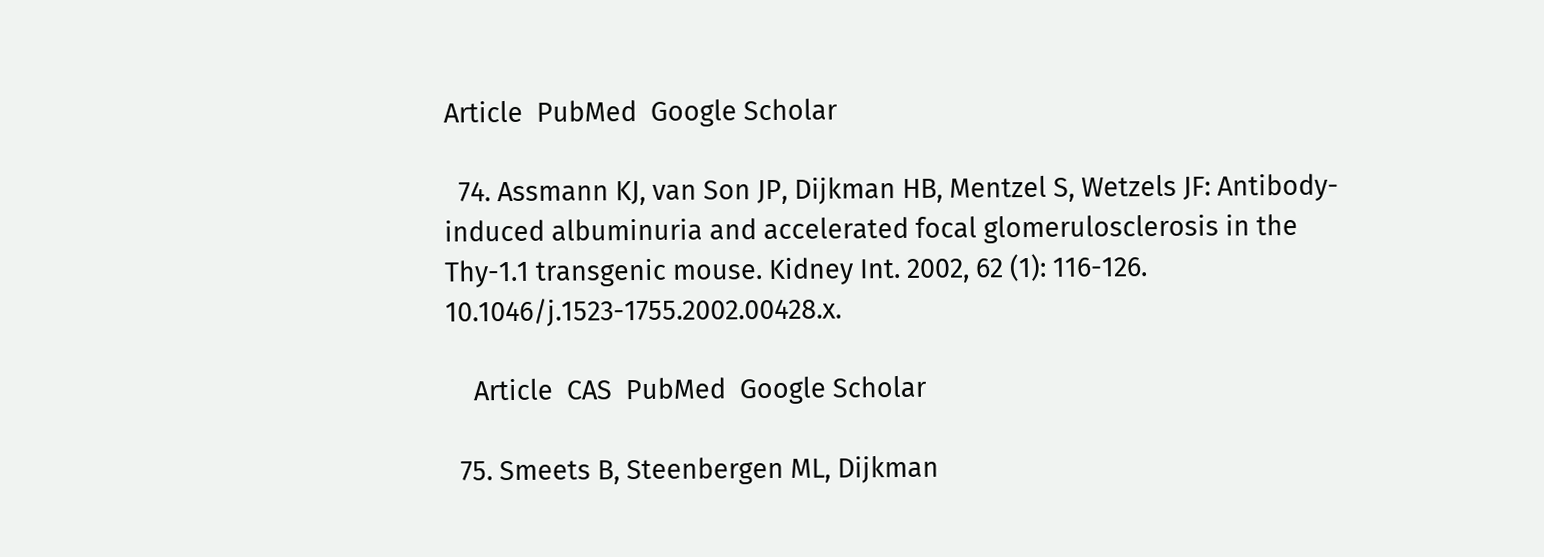Article  PubMed  Google Scholar

  74. Assmann KJ, van Son JP, Dijkman HB, Mentzel S, Wetzels JF: Antibody-induced albuminuria and accelerated focal glomerulosclerosis in the Thy-1.1 transgenic mouse. Kidney Int. 2002, 62 (1): 116-126. 10.1046/j.1523-1755.2002.00428.x.

    Article  CAS  PubMed  Google Scholar

  75. Smeets B, Steenbergen ML, Dijkman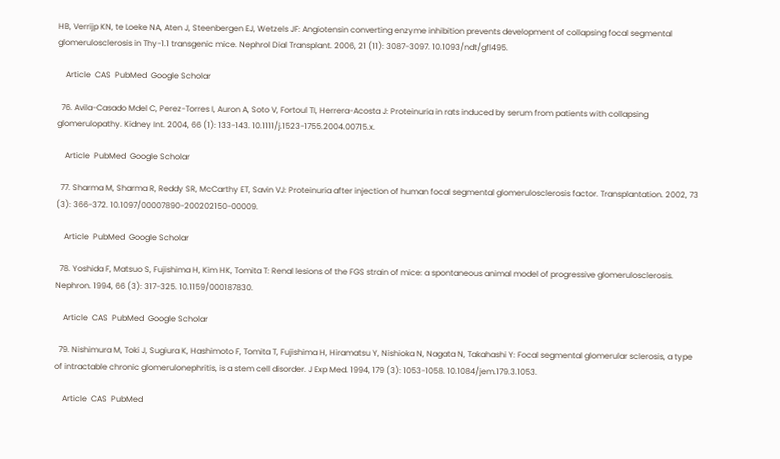HB, Verrijp KN, te Loeke NA, Aten J, Steenbergen EJ, Wetzels JF: Angiotensin converting enzyme inhibition prevents development of collapsing focal segmental glomerulosclerosis in Thy-1.1 transgenic mice. Nephrol Dial Transplant. 2006, 21 (11): 3087-3097. 10.1093/ndt/gfl495.

    Article  CAS  PubMed  Google Scholar

  76. Avila-Casado Mdel C, Perez-Torres I, Auron A, Soto V, Fortoul TI, Herrera-Acosta J: Proteinuria in rats induced by serum from patients with collapsing glomerulopathy. Kidney Int. 2004, 66 (1): 133-143. 10.1111/j.1523-1755.2004.00715.x.

    Article  PubMed  Google Scholar

  77. Sharma M, Sharma R, Reddy SR, McCarthy ET, Savin VJ: Proteinuria after injection of human focal segmental glomerulosclerosis factor. Transplantation. 2002, 73 (3): 366-372. 10.1097/00007890-200202150-00009.

    Article  PubMed  Google Scholar

  78. Yoshida F, Matsuo S, Fujishima H, Kim HK, Tomita T: Renal lesions of the FGS strain of mice: a spontaneous animal model of progressive glomerulosclerosis. Nephron. 1994, 66 (3): 317-325. 10.1159/000187830.

    Article  CAS  PubMed  Google Scholar

  79. Nishimura M, Toki J, Sugiura K, Hashimoto F, Tomita T, Fujishima H, Hiramatsu Y, Nishioka N, Nagata N, Takahashi Y: Focal segmental glomerular sclerosis, a type of intractable chronic glomerulonephritis, is a stem cell disorder. J Exp Med. 1994, 179 (3): 1053-1058. 10.1084/jem.179.3.1053.

    Article  CAS  PubMed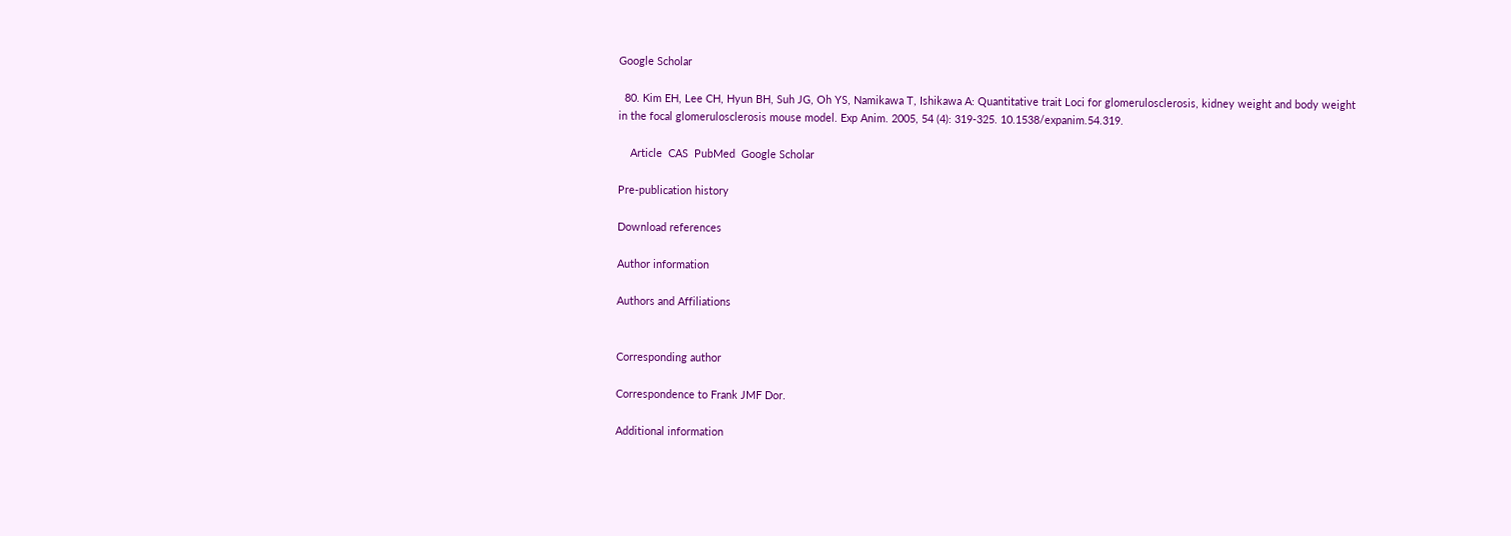Google Scholar

  80. Kim EH, Lee CH, Hyun BH, Suh JG, Oh YS, Namikawa T, Ishikawa A: Quantitative trait Loci for glomerulosclerosis, kidney weight and body weight in the focal glomerulosclerosis mouse model. Exp Anim. 2005, 54 (4): 319-325. 10.1538/expanim.54.319.

    Article  CAS  PubMed  Google Scholar

Pre-publication history

Download references

Author information

Authors and Affiliations


Corresponding author

Correspondence to Frank JMF Dor.

Additional information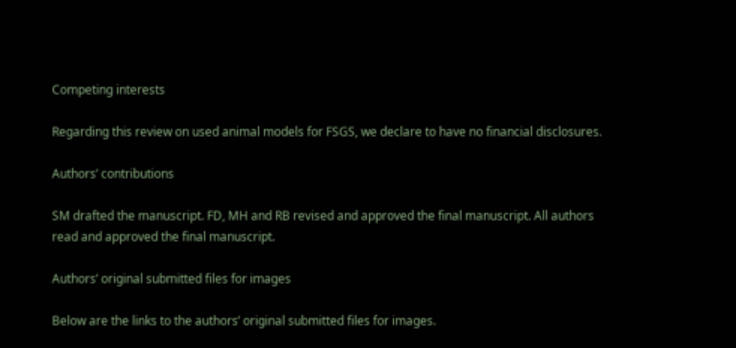Competing interests

Regarding this review on used animal models for FSGS, we declare to have no financial disclosures.

Authors’ contributions

SM drafted the manuscript. FD, MH and RB revised and approved the final manuscript. All authors read and approved the final manuscript.

Authors’ original submitted files for images

Below are the links to the authors’ original submitted files for images.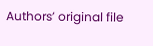Authors’ original file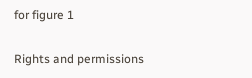for figure 1

Rights and permissions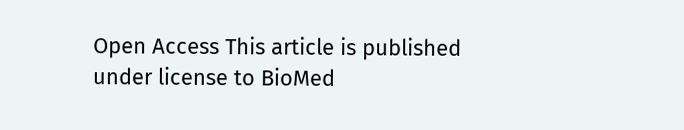Open Access This article is published under license to BioMed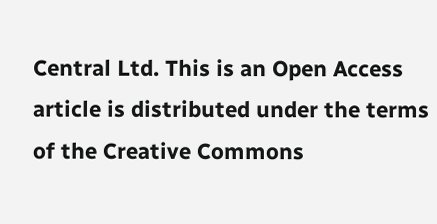Central Ltd. This is an Open Access article is distributed under the terms of the Creative Commons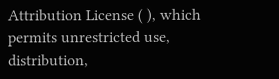Attribution License ( ), which permits unrestricted use, distribution,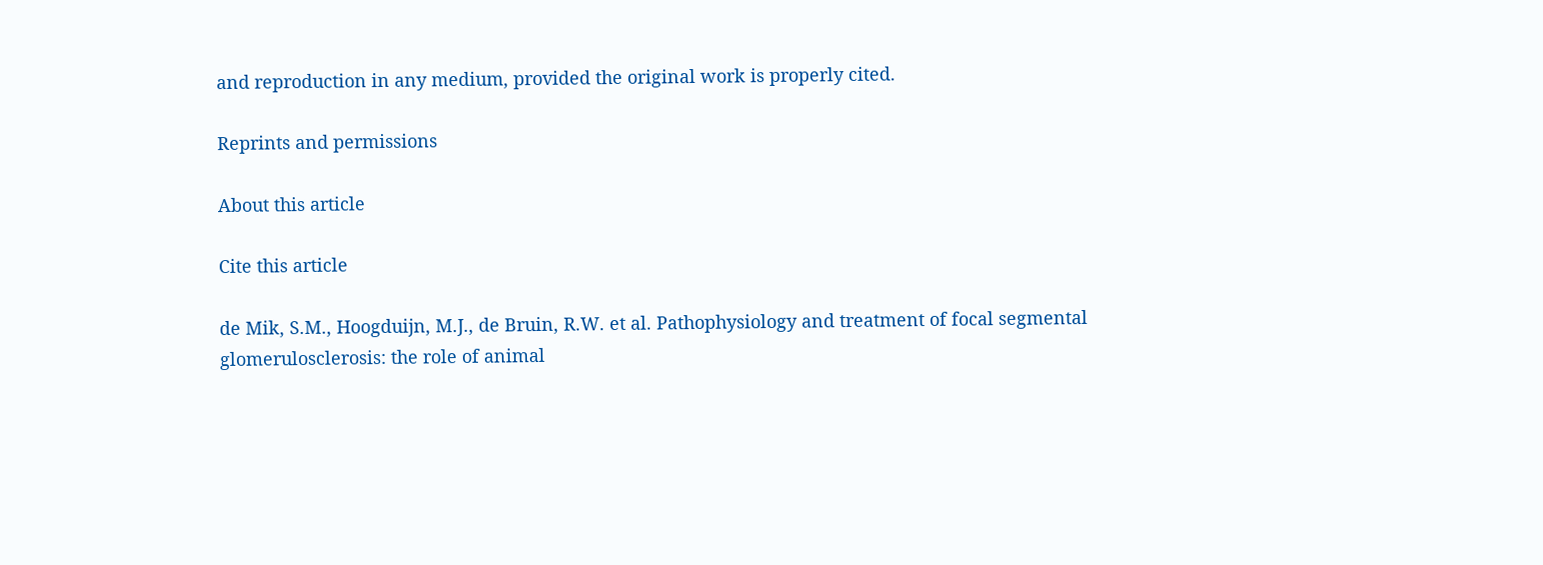and reproduction in any medium, provided the original work is properly cited.

Reprints and permissions

About this article

Cite this article

de Mik, S.M., Hoogduijn, M.J., de Bruin, R.W. et al. Pathophysiology and treatment of focal segmental glomerulosclerosis: the role of animal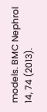models. BMC Nephrol 14, 74 (2013).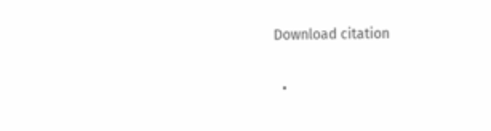Download citation

  •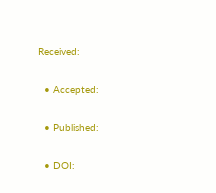Received:

  • Accepted:

  • Published:

  • DOI: